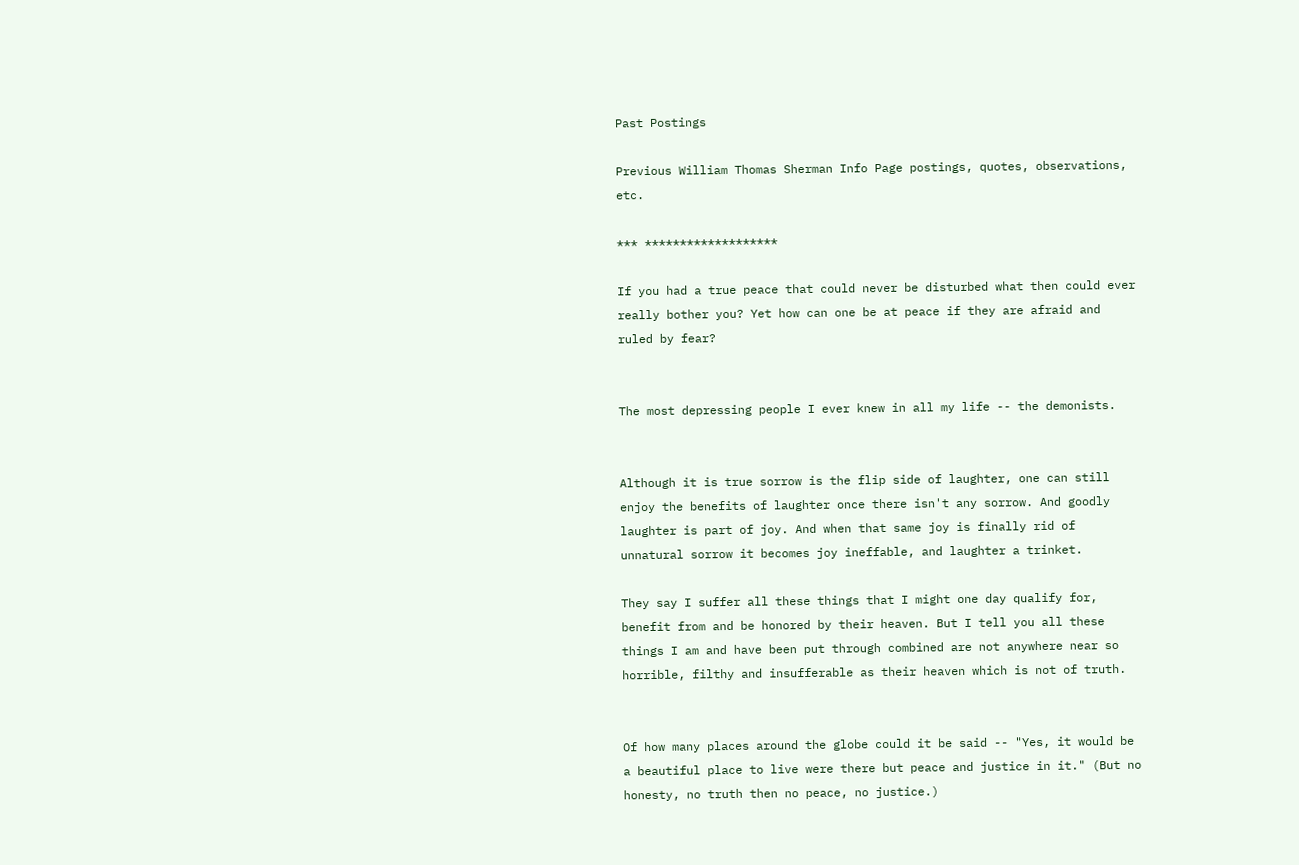Past Postings

Previous William Thomas Sherman Info Page postings, quotes, observations, etc.

*** *******************

If you had a true peace that could never be disturbed what then could ever really bother you? Yet how can one be at peace if they are afraid and ruled by fear?


The most depressing people I ever knew in all my life -- the demonists.


Although it is true sorrow is the flip side of laughter, one can still enjoy the benefits of laughter once there isn't any sorrow. And goodly laughter is part of joy. And when that same joy is finally rid of unnatural sorrow it becomes joy ineffable, and laughter a trinket.

They say I suffer all these things that I might one day qualify for, benefit from and be honored by their heaven. But I tell you all these things I am and have been put through combined are not anywhere near so horrible, filthy and insufferable as their heaven which is not of truth.


Of how many places around the globe could it be said -- "Yes, it would be a beautiful place to live were there but peace and justice in it." (But no honesty, no truth then no peace, no justice.)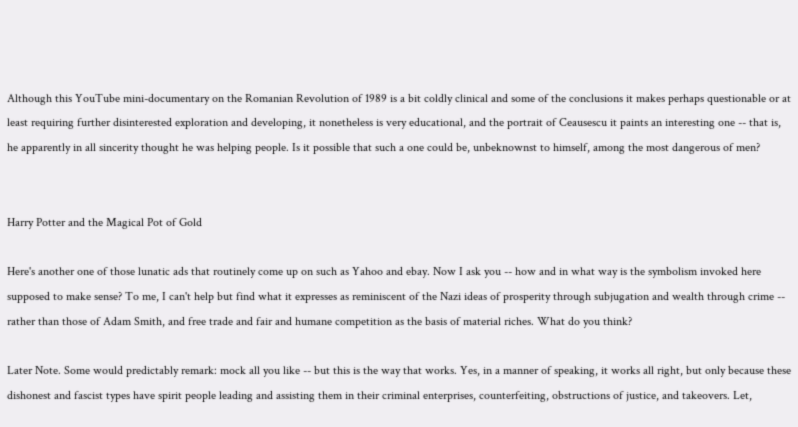Although this YouTube mini-documentary on the Romanian Revolution of 1989 is a bit coldly clinical and some of the conclusions it makes perhaps questionable or at least requiring further disinterested exploration and developing, it nonetheless is very educational, and the portrait of Ceausescu it paints an interesting one -- that is, he apparently in all sincerity thought he was helping people. Is it possible that such a one could be, unbeknownst to himself, among the most dangerous of men?


Harry Potter and the Magical Pot of Gold

Here's another one of those lunatic ads that routinely come up on such as Yahoo and ebay. Now I ask you -- how and in what way is the symbolism invoked here supposed to make sense? To me, I can't help but find what it expresses as reminiscent of the Nazi ideas of prosperity through subjugation and wealth through crime -- rather than those of Adam Smith, and free trade and fair and humane competition as the basis of material riches. What do you think?

Later Note. Some would predictably remark: mock all you like -- but this is the way that works. Yes, in a manner of speaking, it works all right, but only because these dishonest and fascist types have spirit people leading and assisting them in their criminal enterprises, counterfeiting, obstructions of justice, and takeovers. Let,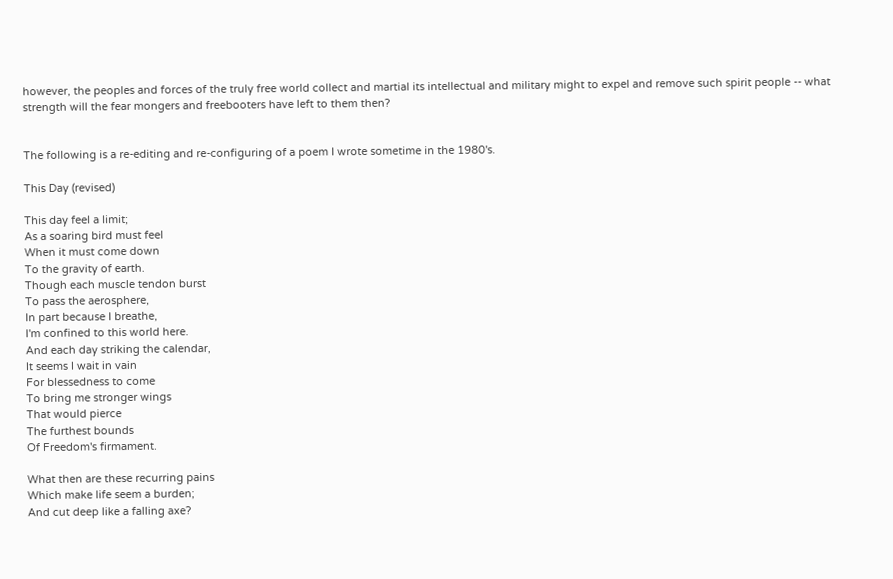however, the peoples and forces of the truly free world collect and martial its intellectual and military might to expel and remove such spirit people -- what strength will the fear mongers and freebooters have left to them then?


The following is a re-editing and re-configuring of a poem I wrote sometime in the 1980's.

This Day (revised)

This day feel a limit;
As a soaring bird must feel
When it must come down
To the gravity of earth.
Though each muscle tendon burst
To pass the aerosphere,
In part because I breathe,
I'm confined to this world here.
And each day striking the calendar,
It seems I wait in vain
For blessedness to come
To bring me stronger wings
That would pierce
The furthest bounds
Of Freedom's firmament.

What then are these recurring pains
Which make life seem a burden;
And cut deep like a falling axe?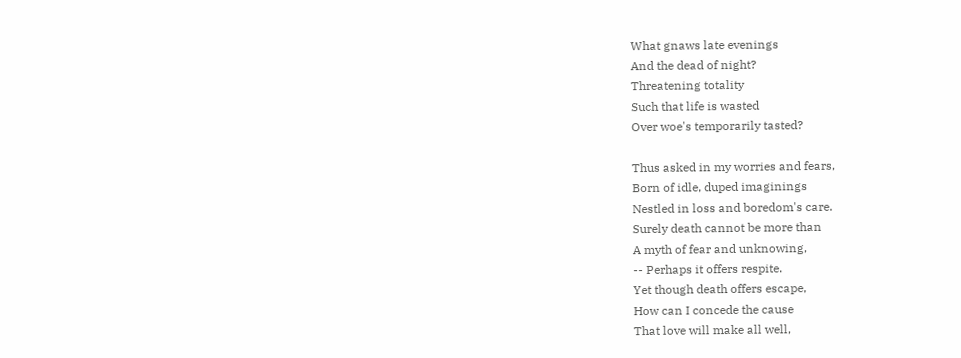What gnaws late evenings
And the dead of night?
Threatening totality
Such that life is wasted
Over woe's temporarily tasted?

Thus asked in my worries and fears,
Born of idle, duped imaginings
Nestled in loss and boredom's care.
Surely death cannot be more than
A myth of fear and unknowing,
-- Perhaps it offers respite.
Yet though death offers escape,
How can I concede the cause
That love will make all well,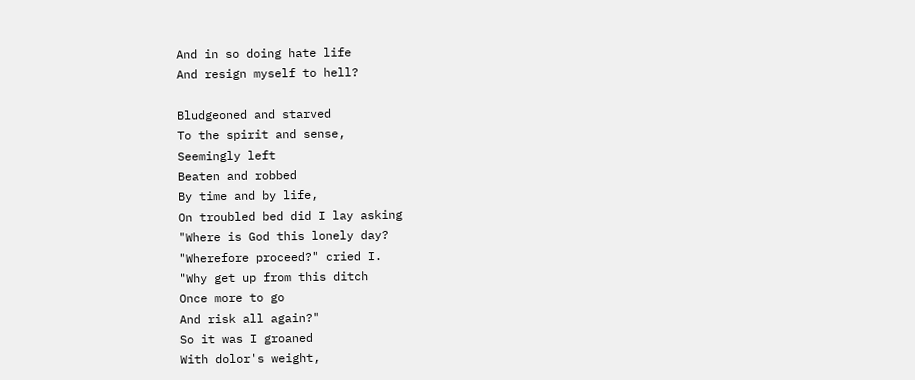And in so doing hate life
And resign myself to hell?

Bludgeoned and starved
To the spirit and sense,
Seemingly left
Beaten and robbed
By time and by life,
On troubled bed did I lay asking
"Where is God this lonely day?
"Wherefore proceed?" cried I.
"Why get up from this ditch
Once more to go
And risk all again?"
So it was I groaned
With dolor's weight,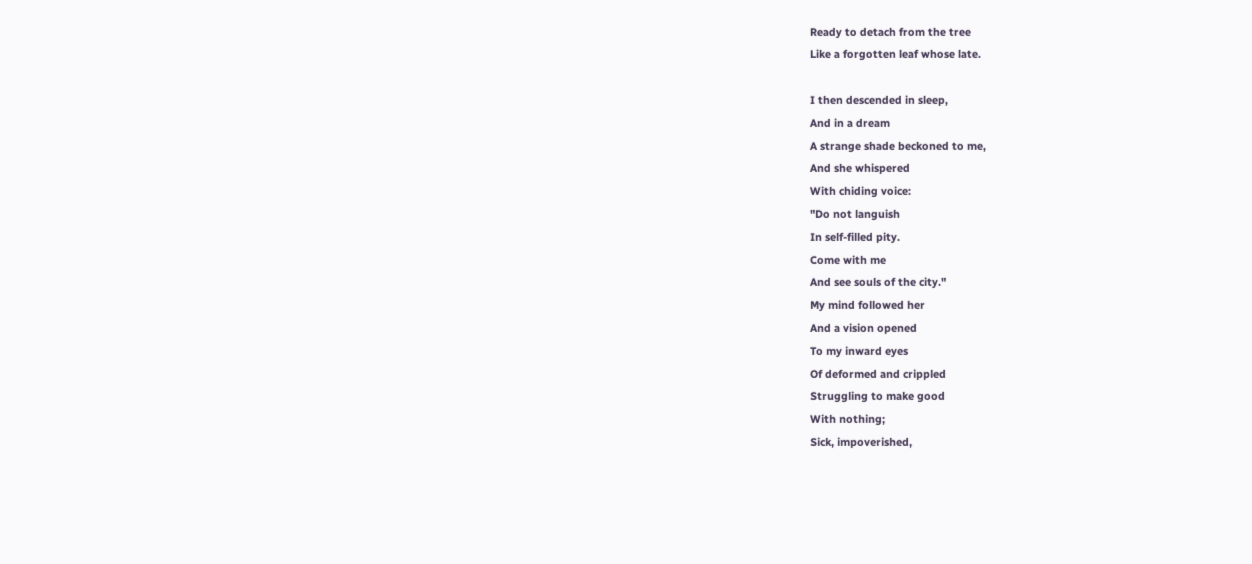Ready to detach from the tree
Like a forgotten leaf whose late.

I then descended in sleep,
And in a dream
A strange shade beckoned to me,
And she whispered
With chiding voice:
"Do not languish
In self-filled pity.
Come with me
And see souls of the city."
My mind followed her
And a vision opened
To my inward eyes
Of deformed and crippled
Struggling to make good
With nothing;
Sick, impoverished,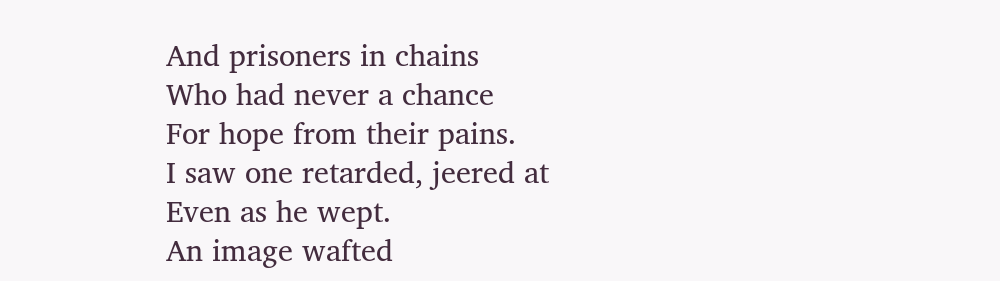And prisoners in chains
Who had never a chance
For hope from their pains.
I saw one retarded, jeered at
Even as he wept.
An image wafted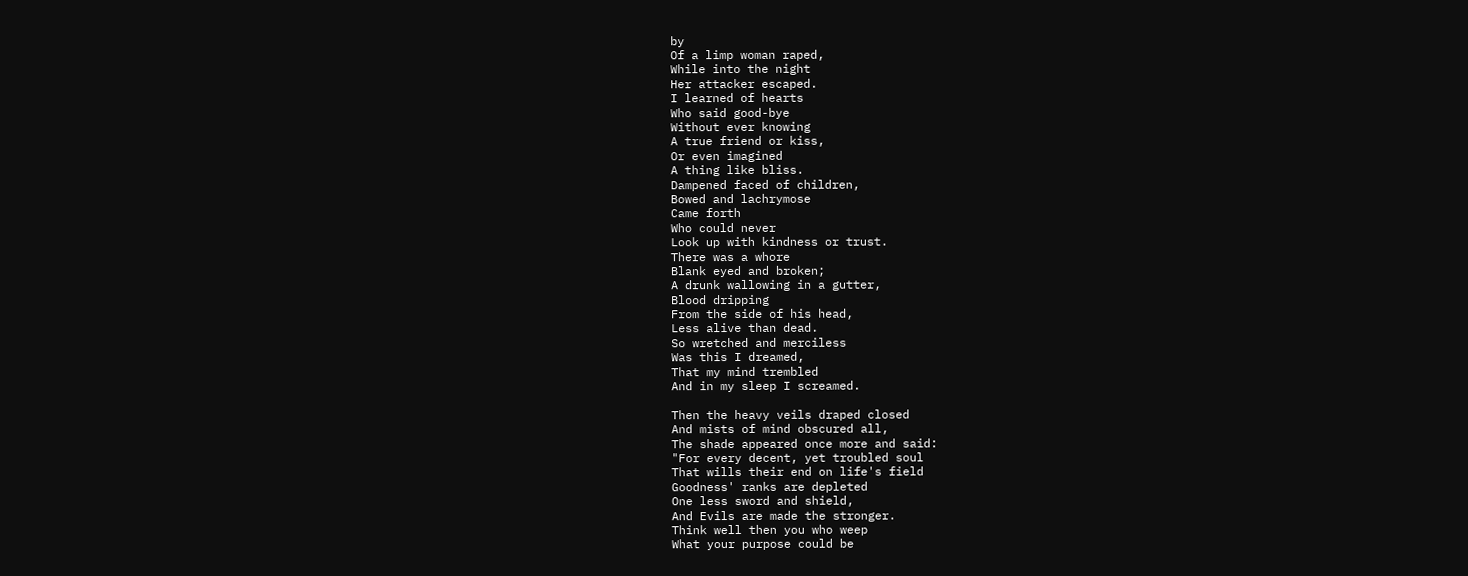by
Of a limp woman raped,
While into the night
Her attacker escaped.
I learned of hearts
Who said good-bye
Without ever knowing
A true friend or kiss,
Or even imagined
A thing like bliss.
Dampened faced of children,
Bowed and lachrymose
Came forth
Who could never
Look up with kindness or trust.
There was a whore
Blank eyed and broken;
A drunk wallowing in a gutter,
Blood dripping
From the side of his head,
Less alive than dead.
So wretched and merciless
Was this I dreamed,
That my mind trembled
And in my sleep I screamed.

Then the heavy veils draped closed
And mists of mind obscured all,
The shade appeared once more and said:
"For every decent, yet troubled soul
That wills their end on life's field
Goodness' ranks are depleted
One less sword and shield,
And Evils are made the stronger.
Think well then you who weep
What your purpose could be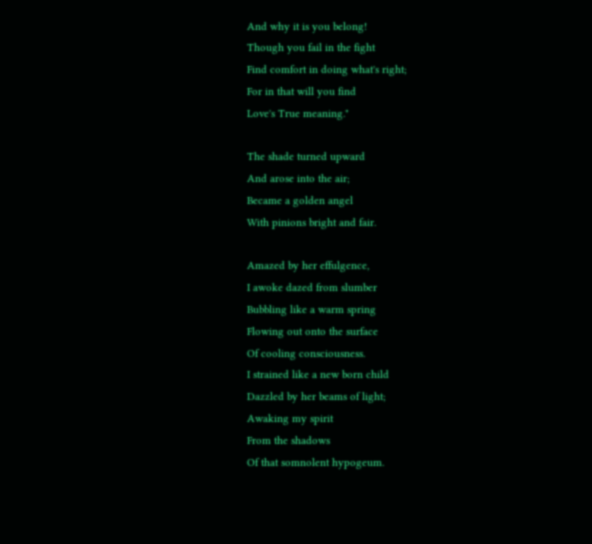And why it is you belong!
Though you fail in the fight
Find comfort in doing what's right;
For in that will you find
Love's True meaning."

The shade turned upward
And arose into the air;
Became a golden angel
With pinions bright and fair.

Amazed by her effulgence,
I awoke dazed from slumber
Bubbling like a warm spring
Flowing out onto the surface
Of cooling consciousness.
I strained like a new born child
Dazzled by her beams of light;
Awaking my spirit
From the shadows
Of that somnolent hypogeum.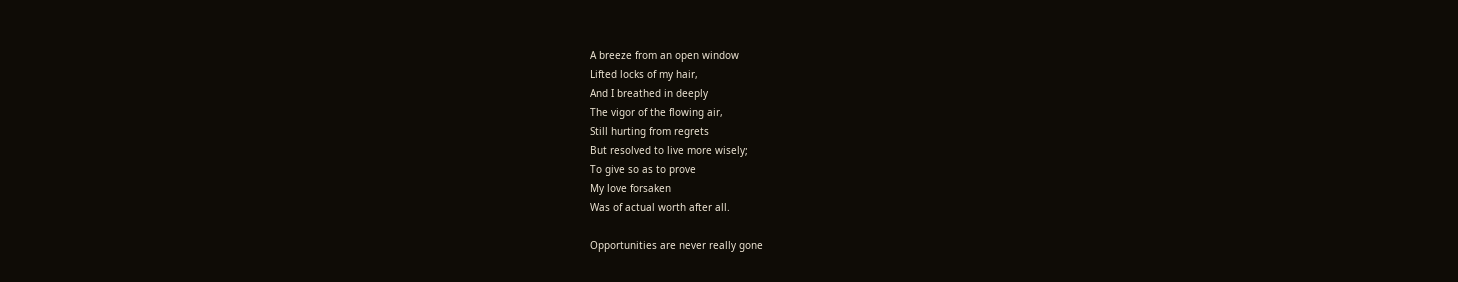A breeze from an open window
Lifted locks of my hair,
And I breathed in deeply
The vigor of the flowing air,
Still hurting from regrets
But resolved to live more wisely;
To give so as to prove
My love forsaken
Was of actual worth after all.

Opportunities are never really gone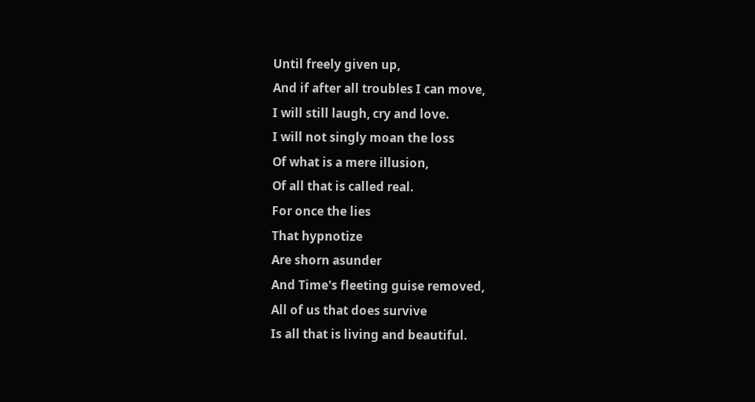Until freely given up,
And if after all troubles I can move,
I will still laugh, cry and love.
I will not singly moan the loss
Of what is a mere illusion,
Of all that is called real.
For once the lies
That hypnotize
Are shorn asunder
And Time's fleeting guise removed,
All of us that does survive
Is all that is living and beautiful.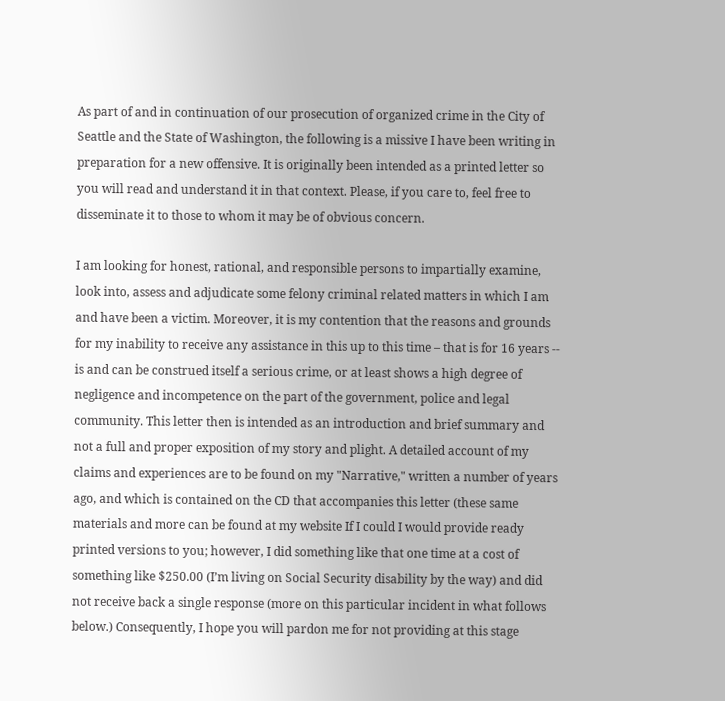As part of and in continuation of our prosecution of organized crime in the City of Seattle and the State of Washington, the following is a missive I have been writing in preparation for a new offensive. It is originally been intended as a printed letter so you will read and understand it in that context. Please, if you care to, feel free to disseminate it to those to whom it may be of obvious concern.

I am looking for honest, rational, and responsible persons to impartially examine, look into, assess and adjudicate some felony criminal related matters in which I am and have been a victim. Moreover, it is my contention that the reasons and grounds for my inability to receive any assistance in this up to this time – that is for 16 years -- is and can be construed itself a serious crime, or at least shows a high degree of negligence and incompetence on the part of the government, police and legal community. This letter then is intended as an introduction and brief summary and not a full and proper exposition of my story and plight. A detailed account of my claims and experiences are to be found on my "Narrative," written a number of years ago, and which is contained on the CD that accompanies this letter (these same materials and more can be found at my website If I could I would provide ready printed versions to you; however, I did something like that one time at a cost of something like $250.00 (I’m living on Social Security disability by the way) and did not receive back a single response (more on this particular incident in what follows below.) Consequently, I hope you will pardon me for not providing at this stage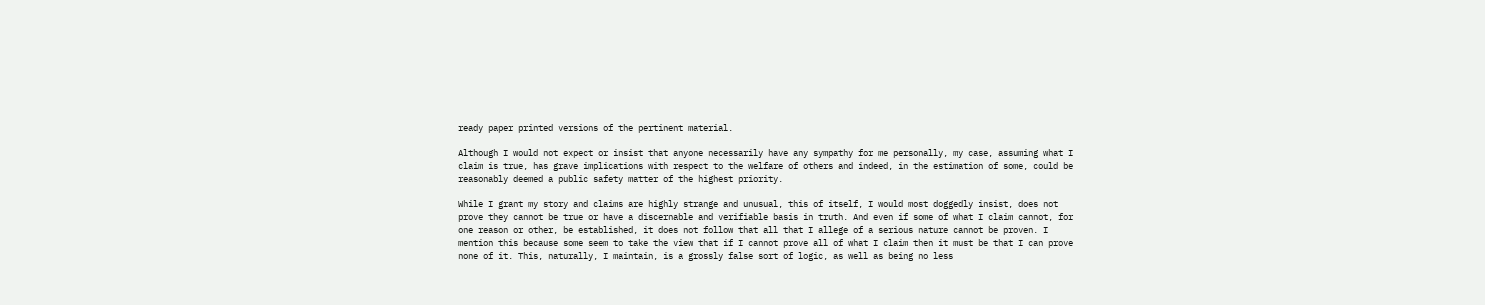ready paper printed versions of the pertinent material.

Although I would not expect or insist that anyone necessarily have any sympathy for me personally, my case, assuming what I claim is true, has grave implications with respect to the welfare of others and indeed, in the estimation of some, could be reasonably deemed a public safety matter of the highest priority.

While I grant my story and claims are highly strange and unusual, this of itself, I would most doggedly insist, does not prove they cannot be true or have a discernable and verifiable basis in truth. And even if some of what I claim cannot, for one reason or other, be established, it does not follow that all that I allege of a serious nature cannot be proven. I mention this because some seem to take the view that if I cannot prove all of what I claim then it must be that I can prove none of it. This, naturally, I maintain, is a grossly false sort of logic, as well as being no less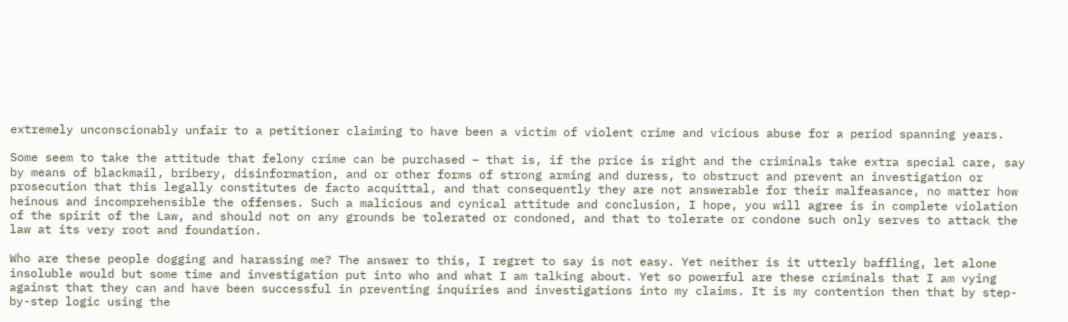extremely unconscionably unfair to a petitioner claiming to have been a victim of violent crime and vicious abuse for a period spanning years.

Some seem to take the attitude that felony crime can be purchased – that is, if the price is right and the criminals take extra special care, say by means of blackmail, bribery, disinformation, and or other forms of strong arming and duress, to obstruct and prevent an investigation or prosecution that this legally constitutes de facto acquittal, and that consequently they are not answerable for their malfeasance, no matter how heinous and incomprehensible the offenses. Such a malicious and cynical attitude and conclusion, I hope, you will agree is in complete violation of the spirit of the Law, and should not on any grounds be tolerated or condoned, and that to tolerate or condone such only serves to attack the law at its very root and foundation.

Who are these people dogging and harassing me? The answer to this, I regret to say is not easy. Yet neither is it utterly baffling, let alone insoluble would but some time and investigation put into who and what I am talking about. Yet so powerful are these criminals that I am vying against that they can and have been successful in preventing inquiries and investigations into my claims. It is my contention then that by step-by-step logic using the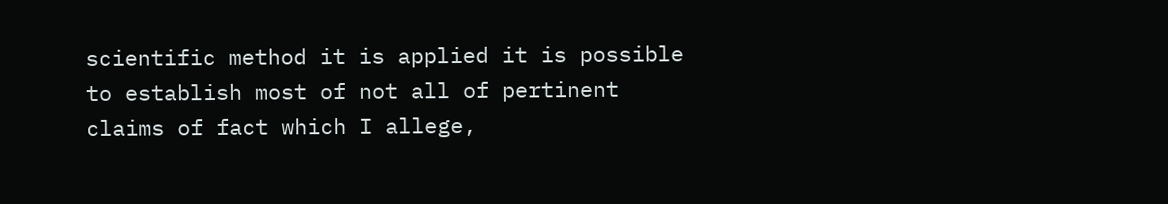scientific method it is applied it is possible to establish most of not all of pertinent claims of fact which I allege,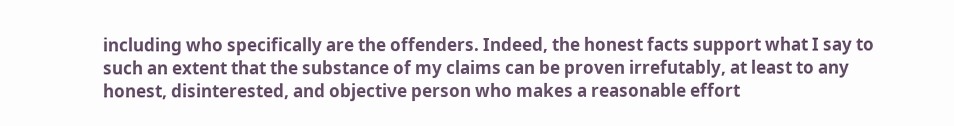including who specifically are the offenders. Indeed, the honest facts support what I say to such an extent that the substance of my claims can be proven irrefutably, at least to any honest, disinterested, and objective person who makes a reasonable effort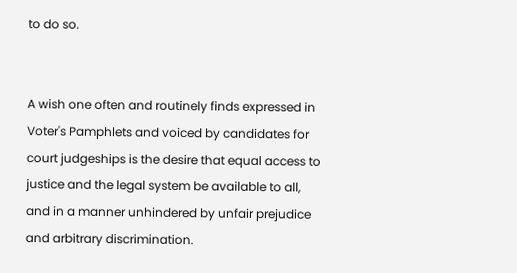to do so.


A wish one often and routinely finds expressed in Voter's Pamphlets and voiced by candidates for court judgeships is the desire that equal access to justice and the legal system be available to all, and in a manner unhindered by unfair prejudice and arbitrary discrimination.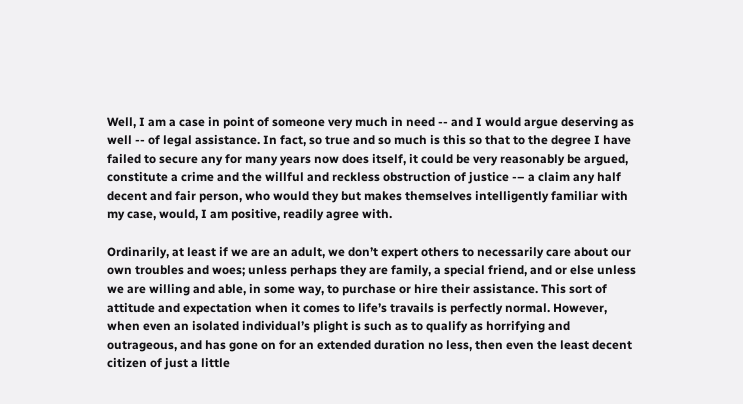Well, I am a case in point of someone very much in need -- and I would argue deserving as well -- of legal assistance. In fact, so true and so much is this so that to the degree I have failed to secure any for many years now does itself, it could be very reasonably be argued, constitute a crime and the willful and reckless obstruction of justice -– a claim any half decent and fair person, who would they but makes themselves intelligently familiar with my case, would, I am positive, readily agree with.

Ordinarily, at least if we are an adult, we don’t expert others to necessarily care about our own troubles and woes; unless perhaps they are family, a special friend, and or else unless we are willing and able, in some way, to purchase or hire their assistance. This sort of attitude and expectation when it comes to life’s travails is perfectly normal. However, when even an isolated individual’s plight is such as to qualify as horrifying and outrageous, and has gone on for an extended duration no less, then even the least decent citizen of just a little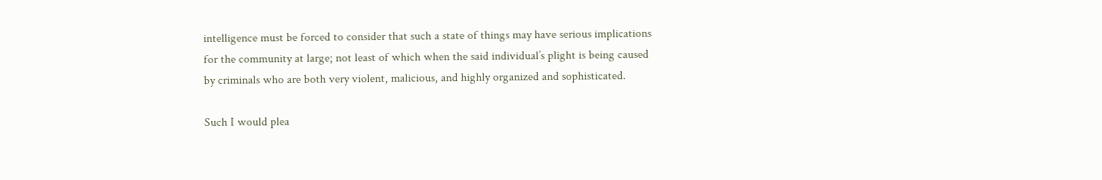intelligence must be forced to consider that such a state of things may have serious implications for the community at large; not least of which when the said individual’s plight is being caused by criminals who are both very violent, malicious, and highly organized and sophisticated.

Such I would plea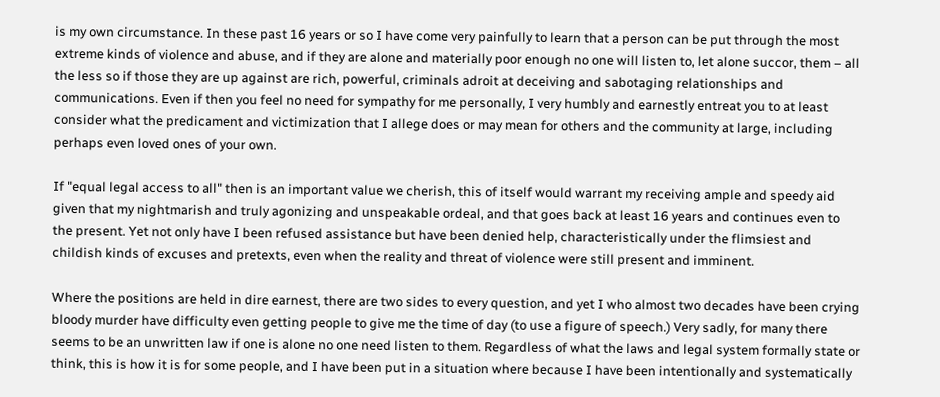is my own circumstance. In these past 16 years or so I have come very painfully to learn that a person can be put through the most extreme kinds of violence and abuse, and if they are alone and materially poor enough no one will listen to, let alone succor, them – all the less so if those they are up against are rich, powerful, criminals adroit at deceiving and sabotaging relationships and communications. Even if then you feel no need for sympathy for me personally, I very humbly and earnestly entreat you to at least consider what the predicament and victimization that I allege does or may mean for others and the community at large, including perhaps even loved ones of your own.

If "equal legal access to all" then is an important value we cherish, this of itself would warrant my receiving ample and speedy aid given that my nightmarish and truly agonizing and unspeakable ordeal, and that goes back at least 16 years and continues even to the present. Yet not only have I been refused assistance but have been denied help, characteristically under the flimsiest and childish kinds of excuses and pretexts, even when the reality and threat of violence were still present and imminent.

Where the positions are held in dire earnest, there are two sides to every question, and yet I who almost two decades have been crying bloody murder have difficulty even getting people to give me the time of day (to use a figure of speech.) Very sadly, for many there seems to be an unwritten law if one is alone no one need listen to them. Regardless of what the laws and legal system formally state or think, this is how it is for some people, and I have been put in a situation where because I have been intentionally and systematically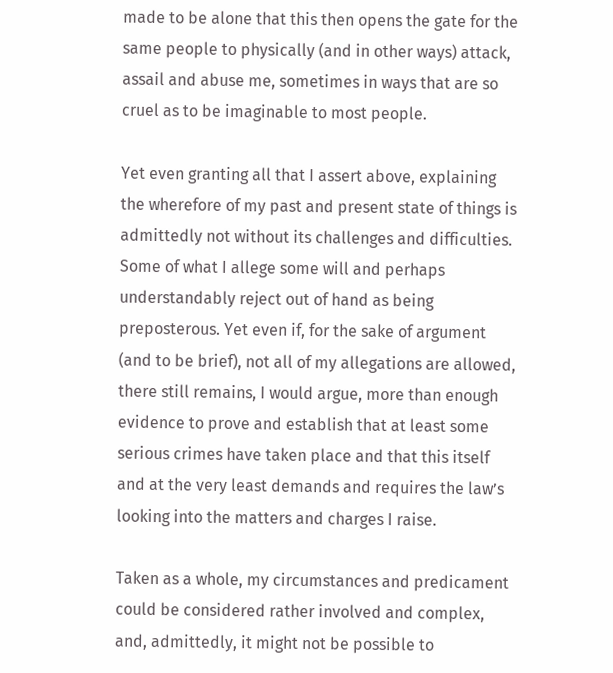made to be alone that this then opens the gate for the same people to physically (and in other ways) attack, assail and abuse me, sometimes in ways that are so cruel as to be imaginable to most people.

Yet even granting all that I assert above, explaining the wherefore of my past and present state of things is admittedly not without its challenges and difficulties. Some of what I allege some will and perhaps understandably reject out of hand as being preposterous. Yet even if, for the sake of argument (and to be brief), not all of my allegations are allowed, there still remains, I would argue, more than enough evidence to prove and establish that at least some serious crimes have taken place and that this itself and at the very least demands and requires the law’s looking into the matters and charges I raise.

Taken as a whole, my circumstances and predicament could be considered rather involved and complex, and, admittedly, it might not be possible to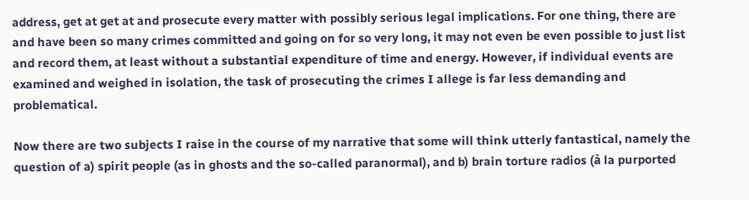address, get at get at and prosecute every matter with possibly serious legal implications. For one thing, there are and have been so many crimes committed and going on for so very long, it may not even be even possible to just list and record them, at least without a substantial expenditure of time and energy. However, if individual events are examined and weighed in isolation, the task of prosecuting the crimes I allege is far less demanding and problematical.

Now there are two subjects I raise in the course of my narrative that some will think utterly fantastical, namely the question of a) spirit people (as in ghosts and the so-called paranormal), and b) brain torture radios (à la purported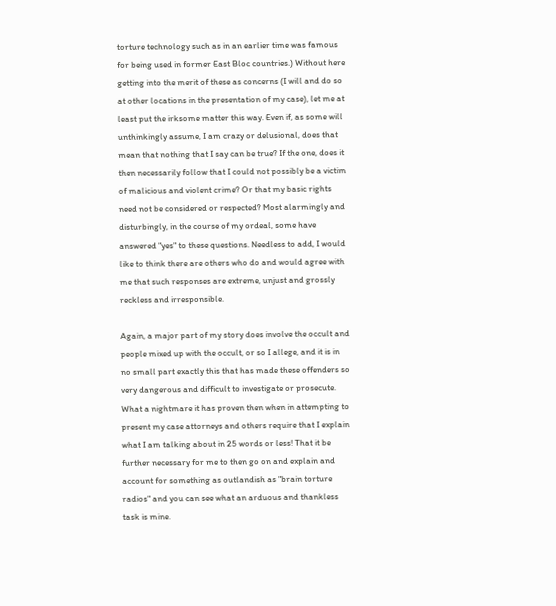torture technology such as in an earlier time was famous for being used in former East Bloc countries.) Without here getting into the merit of these as concerns (I will and do so at other locations in the presentation of my case), let me at least put the irksome matter this way. Even if, as some will unthinkingly assume, I am crazy or delusional, does that mean that nothing that I say can be true? If the one, does it then necessarily follow that I could not possibly be a victim of malicious and violent crime? Or that my basic rights need not be considered or respected? Most alarmingly and disturbingly, in the course of my ordeal, some have answered "yes" to these questions. Needless to add, I would like to think there are others who do and would agree with me that such responses are extreme, unjust and grossly reckless and irresponsible.

Again, a major part of my story does involve the occult and people mixed up with the occult, or so I allege, and it is in no small part exactly this that has made these offenders so very dangerous and difficult to investigate or prosecute. What a nightmare it has proven then when in attempting to present my case attorneys and others require that I explain what I am talking about in 25 words or less! That it be further necessary for me to then go on and explain and account for something as outlandish as "brain torture radios" and you can see what an arduous and thankless task is mine.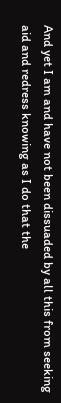And yet I am and have not been dissuaded by all this from seeking aid and redress knowing as I do that the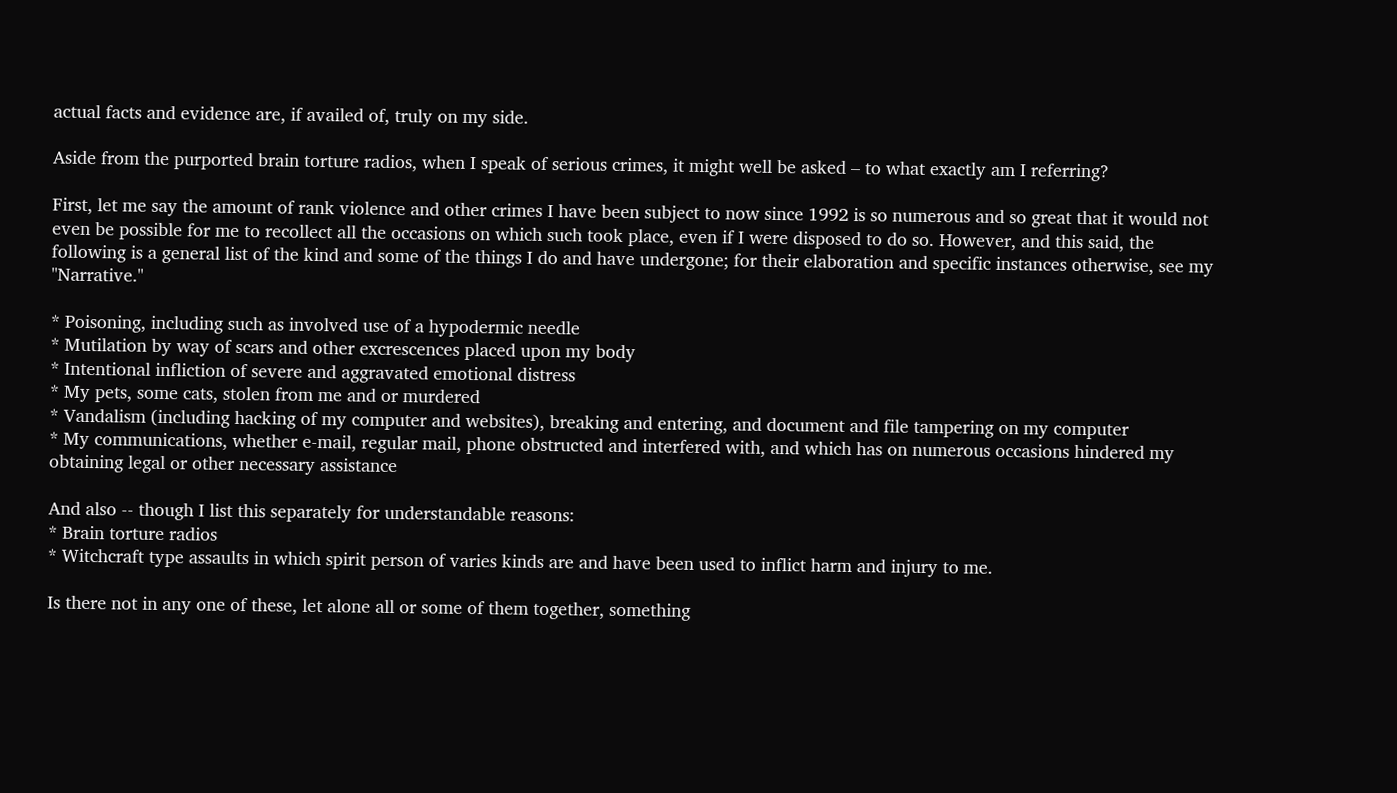actual facts and evidence are, if availed of, truly on my side.

Aside from the purported brain torture radios, when I speak of serious crimes, it might well be asked – to what exactly am I referring?

First, let me say the amount of rank violence and other crimes I have been subject to now since 1992 is so numerous and so great that it would not even be possible for me to recollect all the occasions on which such took place, even if I were disposed to do so. However, and this said, the following is a general list of the kind and some of the things I do and have undergone; for their elaboration and specific instances otherwise, see my "Narrative."

* Poisoning, including such as involved use of a hypodermic needle
* Mutilation by way of scars and other excrescences placed upon my body
* Intentional infliction of severe and aggravated emotional distress
* My pets, some cats, stolen from me and or murdered
* Vandalism (including hacking of my computer and websites), breaking and entering, and document and file tampering on my computer
* My communications, whether e-mail, regular mail, phone obstructed and interfered with, and which has on numerous occasions hindered my obtaining legal or other necessary assistance

And also -- though I list this separately for understandable reasons:
* Brain torture radios
* Witchcraft type assaults in which spirit person of varies kinds are and have been used to inflict harm and injury to me.

Is there not in any one of these, let alone all or some of them together, something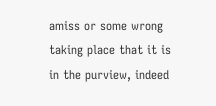amiss or some wrong taking place that it is in the purview, indeed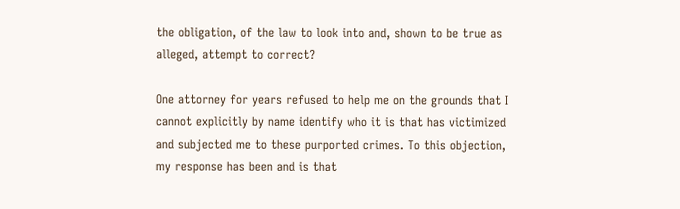the obligation, of the law to look into and, shown to be true as alleged, attempt to correct?

One attorney for years refused to help me on the grounds that I cannot explicitly by name identify who it is that has victimized and subjected me to these purported crimes. To this objection, my response has been and is that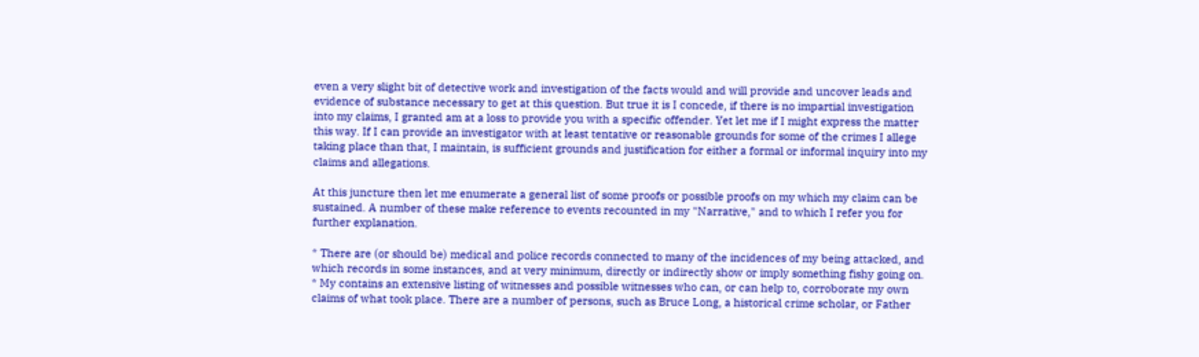even a very slight bit of detective work and investigation of the facts would and will provide and uncover leads and evidence of substance necessary to get at this question. But true it is I concede, if there is no impartial investigation into my claims, I granted am at a loss to provide you with a specific offender. Yet let me if I might express the matter this way. If I can provide an investigator with at least tentative or reasonable grounds for some of the crimes I allege taking place than that, I maintain, is sufficient grounds and justification for either a formal or informal inquiry into my claims and allegations.

At this juncture then let me enumerate a general list of some proofs or possible proofs on my which my claim can be sustained. A number of these make reference to events recounted in my "Narrative," and to which I refer you for further explanation.

* There are (or should be) medical and police records connected to many of the incidences of my being attacked, and which records in some instances, and at very minimum, directly or indirectly show or imply something fishy going on.
* My contains an extensive listing of witnesses and possible witnesses who can, or can help to, corroborate my own claims of what took place. There are a number of persons, such as Bruce Long, a historical crime scholar, or Father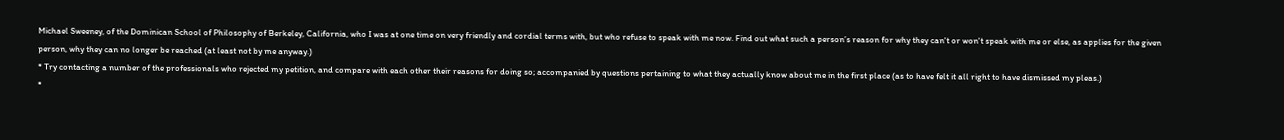Michael Sweeney, of the Dominican School of Philosophy of Berkeley, California, who I was at one time on very friendly and cordial terms with, but who refuse to speak with me now. Find out what such a person’s reason for why they can't or won't speak with me or else, as applies for the given person, why they can no longer be reached (at least not by me anyway.)
* Try contacting a number of the professionals who rejected my petition, and compare with each other their reasons for doing so; accompanied by questions pertaining to what they actually know about me in the first place (as to have felt it all right to have dismissed my pleas.)
*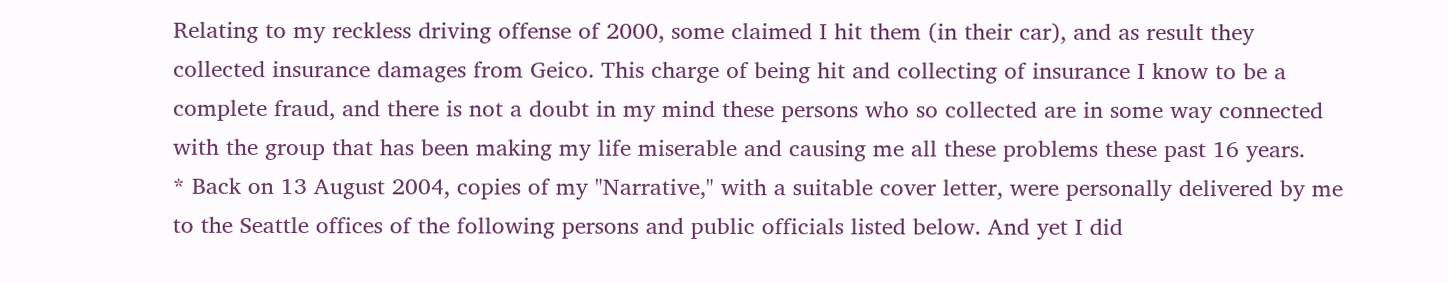Relating to my reckless driving offense of 2000, some claimed I hit them (in their car), and as result they collected insurance damages from Geico. This charge of being hit and collecting of insurance I know to be a complete fraud, and there is not a doubt in my mind these persons who so collected are in some way connected with the group that has been making my life miserable and causing me all these problems these past 16 years.
* Back on 13 August 2004, copies of my "Narrative," with a suitable cover letter, were personally delivered by me to the Seattle offices of the following persons and public officials listed below. And yet I did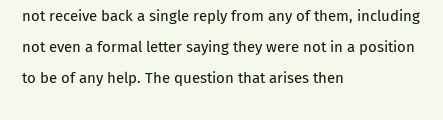not receive back a single reply from any of them, including not even a formal letter saying they were not in a position to be of any help. The question that arises then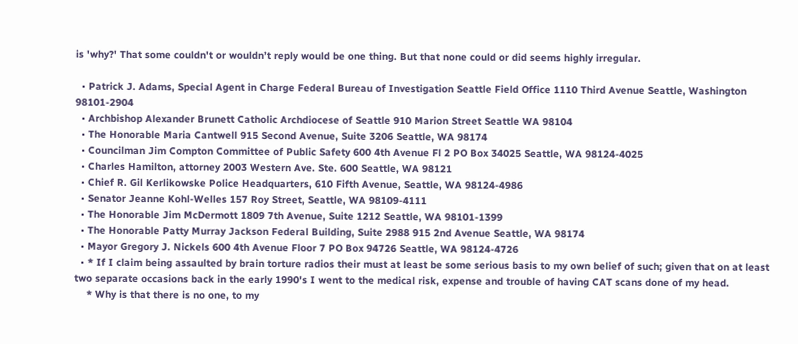is 'why?' That some couldn't or wouldn’t reply would be one thing. But that none could or did seems highly irregular.

  • Patrick J. Adams, Special Agent in Charge Federal Bureau of Investigation Seattle Field Office 1110 Third Avenue Seattle, Washington 98101-2904
  • Archbishop Alexander Brunett Catholic Archdiocese of Seattle 910 Marion Street Seattle WA 98104
  • The Honorable Maria Cantwell 915 Second Avenue, Suite 3206 Seattle, WA 98174
  • Councilman Jim Compton Committee of Public Safety 600 4th Avenue Fl 2 PO Box 34025 Seattle, WA 98124-4025
  • Charles Hamilton, attorney 2003 Western Ave. Ste. 600 Seattle, WA 98121
  • Chief R. Gil Kerlikowske Police Headquarters, 610 Fifth Avenue, Seattle, WA 98124-4986
  • Senator Jeanne Kohl-Welles 157 Roy Street, Seattle, WA 98109-4111
  • The Honorable Jim McDermott 1809 7th Avenue, Suite 1212 Seattle, WA 98101-1399
  • The Honorable Patty Murray Jackson Federal Building, Suite 2988 915 2nd Avenue Seattle, WA 98174
  • Mayor Gregory J. Nickels 600 4th Avenue Floor 7 PO Box 94726 Seattle, WA 98124-4726
  • * If I claim being assaulted by brain torture radios their must at least be some serious basis to my own belief of such; given that on at least two separate occasions back in the early 1990's I went to the medical risk, expense and trouble of having CAT scans done of my head.
    * Why is that there is no one, to my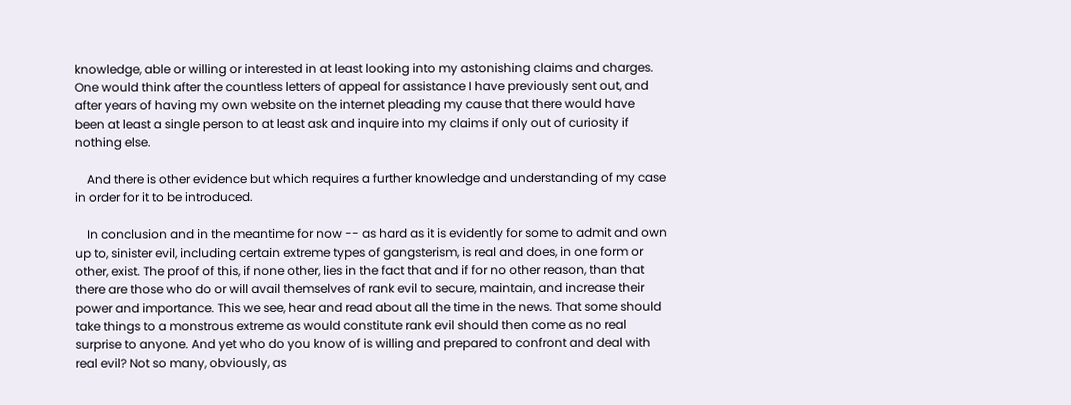knowledge, able or willing or interested in at least looking into my astonishing claims and charges. One would think after the countless letters of appeal for assistance I have previously sent out, and after years of having my own website on the internet pleading my cause that there would have been at least a single person to at least ask and inquire into my claims if only out of curiosity if nothing else.

    And there is other evidence but which requires a further knowledge and understanding of my case in order for it to be introduced.

    In conclusion and in the meantime for now -- as hard as it is evidently for some to admit and own up to, sinister evil, including certain extreme types of gangsterism, is real and does, in one form or other, exist. The proof of this, if none other, lies in the fact that and if for no other reason, than that there are those who do or will avail themselves of rank evil to secure, maintain, and increase their power and importance. This we see, hear and read about all the time in the news. That some should take things to a monstrous extreme as would constitute rank evil should then come as no real surprise to anyone. And yet who do you know of is willing and prepared to confront and deal with real evil? Not so many, obviously, as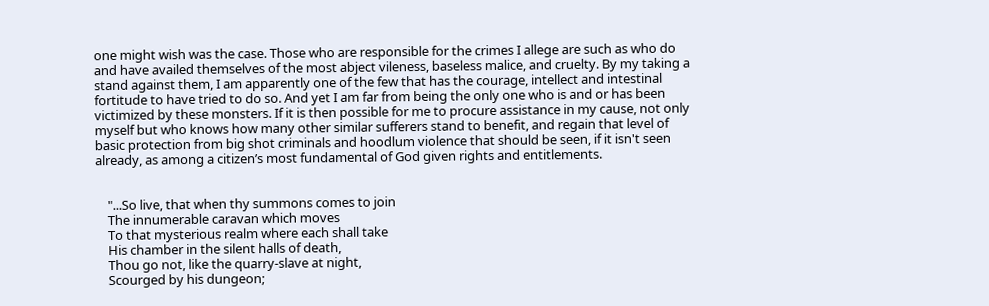one might wish was the case. Those who are responsible for the crimes I allege are such as who do and have availed themselves of the most abject vileness, baseless malice, and cruelty. By my taking a stand against them, I am apparently one of the few that has the courage, intellect and intestinal fortitude to have tried to do so. And yet I am far from being the only one who is and or has been victimized by these monsters. If it is then possible for me to procure assistance in my cause, not only myself but who knows how many other similar sufferers stand to benefit, and regain that level of basic protection from big shot criminals and hoodlum violence that should be seen, if it isn't seen already, as among a citizen’s most fundamental of God given rights and entitlements.


    "...So live, that when thy summons comes to join
    The innumerable caravan which moves
    To that mysterious realm where each shall take
    His chamber in the silent halls of death,
    Thou go not, like the quarry-slave at night,
    Scourged by his dungeon;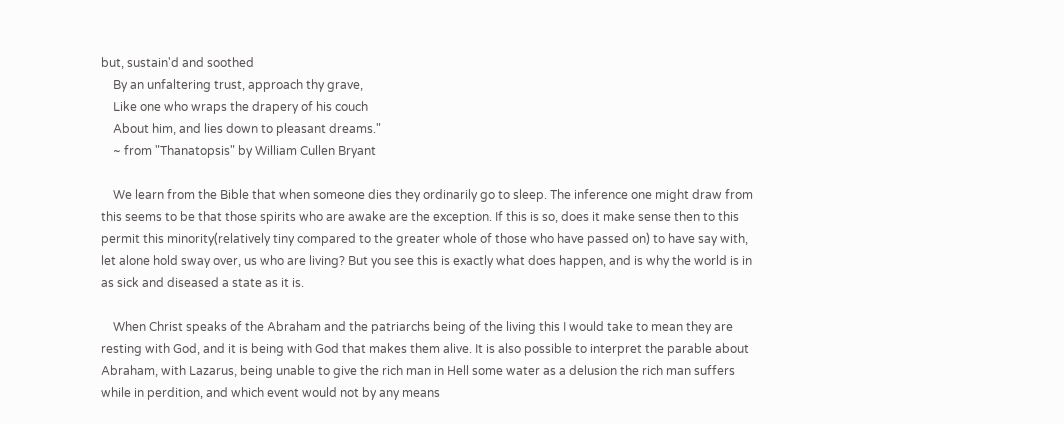but, sustain'd and soothed
    By an unfaltering trust, approach thy grave,
    Like one who wraps the drapery of his couch
    About him, and lies down to pleasant dreams."
    ~ from "Thanatopsis" by William Cullen Bryant

    We learn from the Bible that when someone dies they ordinarily go to sleep. The inference one might draw from this seems to be that those spirits who are awake are the exception. If this is so, does it make sense then to this permit this minority(relatively tiny compared to the greater whole of those who have passed on) to have say with, let alone hold sway over, us who are living? But you see this is exactly what does happen, and is why the world is in as sick and diseased a state as it is.

    When Christ speaks of the Abraham and the patriarchs being of the living this I would take to mean they are resting with God, and it is being with God that makes them alive. It is also possible to interpret the parable about Abraham, with Lazarus, being unable to give the rich man in Hell some water as a delusion the rich man suffers while in perdition, and which event would not by any means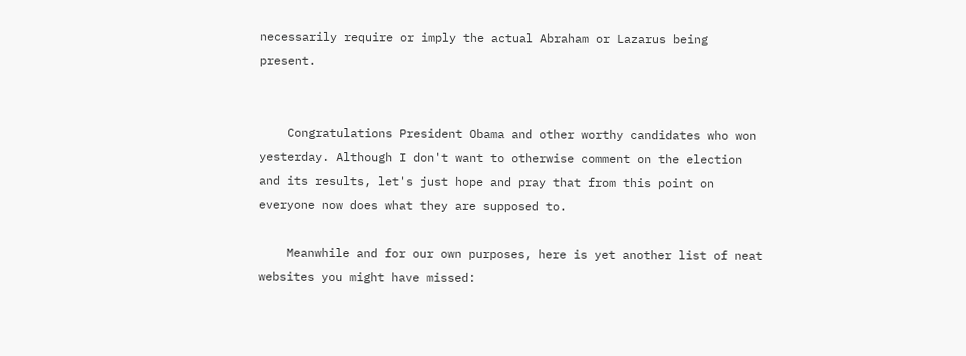necessarily require or imply the actual Abraham or Lazarus being present.


    Congratulations President Obama and other worthy candidates who won yesterday. Although I don't want to otherwise comment on the election and its results, let's just hope and pray that from this point on everyone now does what they are supposed to.

    Meanwhile and for our own purposes, here is yet another list of neat websites you might have missed: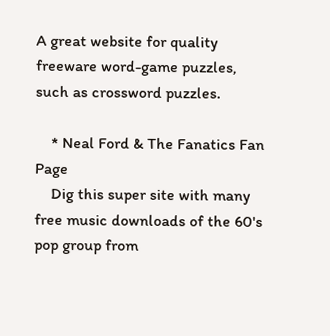A great website for quality freeware word-game puzzles, such as crossword puzzles.

    * Neal Ford & The Fanatics Fan Page
    Dig this super site with many free music downloads of the 60's pop group from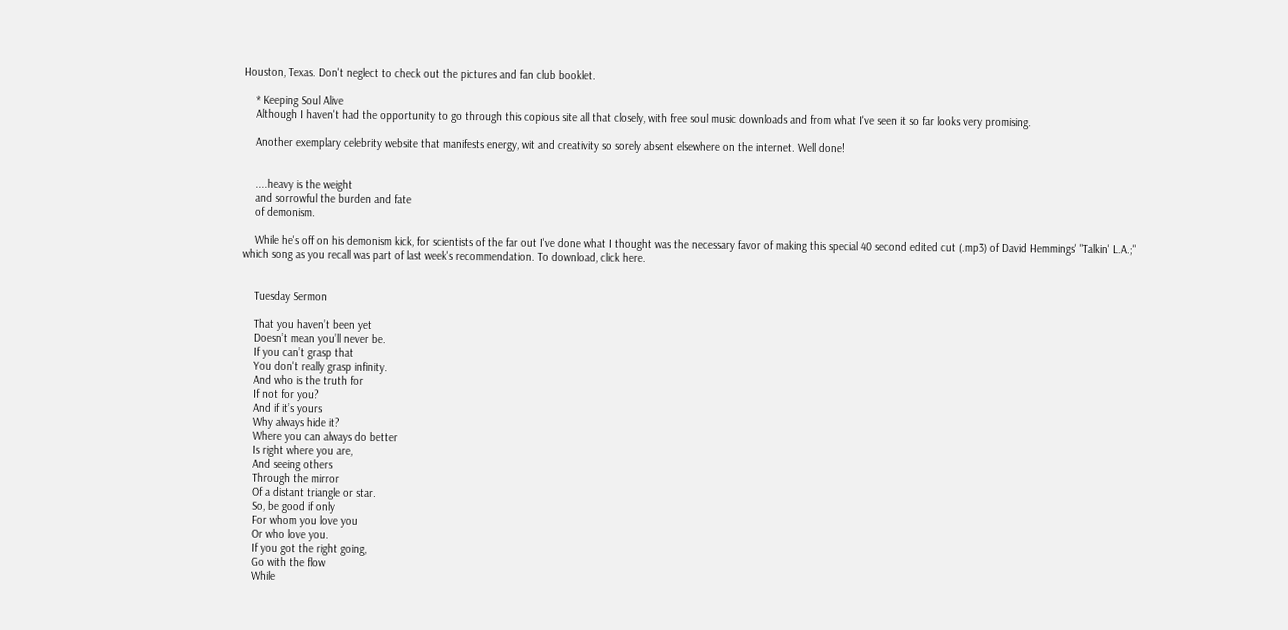Houston, Texas. Don't neglect to check out the pictures and fan club booklet.

    * Keeping Soul Alive
    Although I haven't had the opportunity to go through this copious site all that closely, with free soul music downloads and from what I've seen it so far looks very promising.

    Another exemplary celebrity website that manifests energy, wit and creativity so sorely absent elsewhere on the internet. Well done!


    ....heavy is the weight
    and sorrowful the burden and fate
    of demonism.

    While he's off on his demonism kick, for scientists of the far out I've done what I thought was the necessary favor of making this special 40 second edited cut (.mp3) of David Hemmings' "Talkin' L.A.;" which song as you recall was part of last week's recommendation. To download, click here.


    Tuesday Sermon

    That you haven’t been yet
    Doesn’t mean you’ll never be.
    If you can’t grasp that
    You don't really grasp infinity.
    And who is the truth for
    If not for you?
    And if it’s yours
    Why always hide it?
    Where you can always do better
    Is right where you are,
    And seeing others
    Through the mirror
    Of a distant triangle or star.
    So, be good if only
    For whom you love you
    Or who love you.
    If you got the right going,
    Go with the flow
    While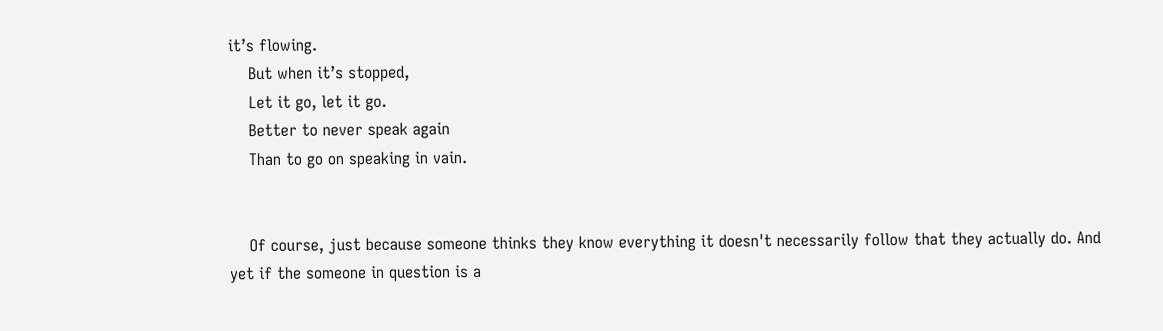it’s flowing.
    But when it’s stopped,
    Let it go, let it go.
    Better to never speak again
    Than to go on speaking in vain.


    Of course, just because someone thinks they know everything it doesn't necessarily follow that they actually do. And yet if the someone in question is a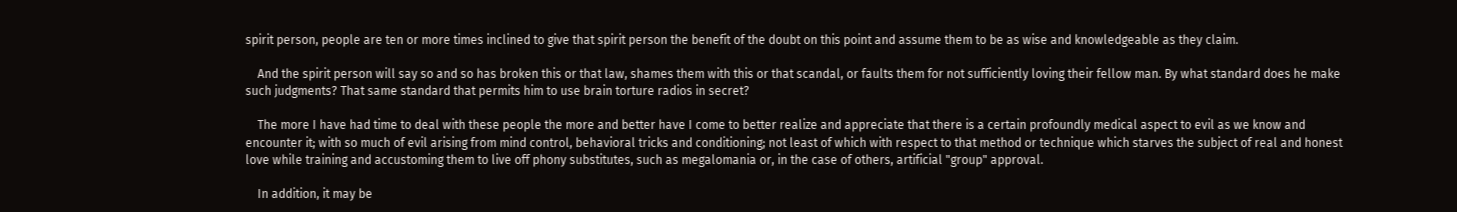spirit person, people are ten or more times inclined to give that spirit person the benefit of the doubt on this point and assume them to be as wise and knowledgeable as they claim.

    And the spirit person will say so and so has broken this or that law, shames them with this or that scandal, or faults them for not sufficiently loving their fellow man. By what standard does he make such judgments? That same standard that permits him to use brain torture radios in secret?

    The more I have had time to deal with these people the more and better have I come to better realize and appreciate that there is a certain profoundly medical aspect to evil as we know and encounter it; with so much of evil arising from mind control, behavioral tricks and conditioning; not least of which with respect to that method or technique which starves the subject of real and honest love while training and accustoming them to live off phony substitutes, such as megalomania or, in the case of others, artificial "group" approval.

    In addition, it may be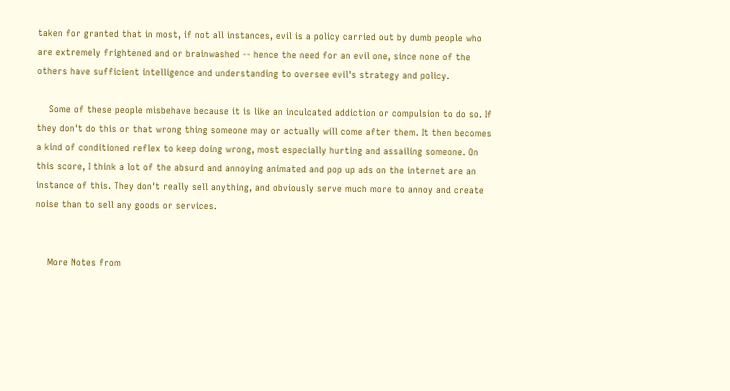taken for granted that in most, if not all instances, evil is a policy carried out by dumb people who are extremely frightened and or brainwashed -- hence the need for an evil one, since none of the others have sufficient intelligence and understanding to oversee evil's strategy and policy.

    Some of these people misbehave because it is like an inculcated addiction or compulsion to do so. If they don't do this or that wrong thing someone may or actually will come after them. It then becomes a kind of conditioned reflex to keep doing wrong, most especially hurting and assailing someone. On this score, I think a lot of the absurd and annoying animated and pop up ads on the internet are an instance of this. They don't really sell anything, and obviously serve much more to annoy and create noise than to sell any goods or services.


    More Notes from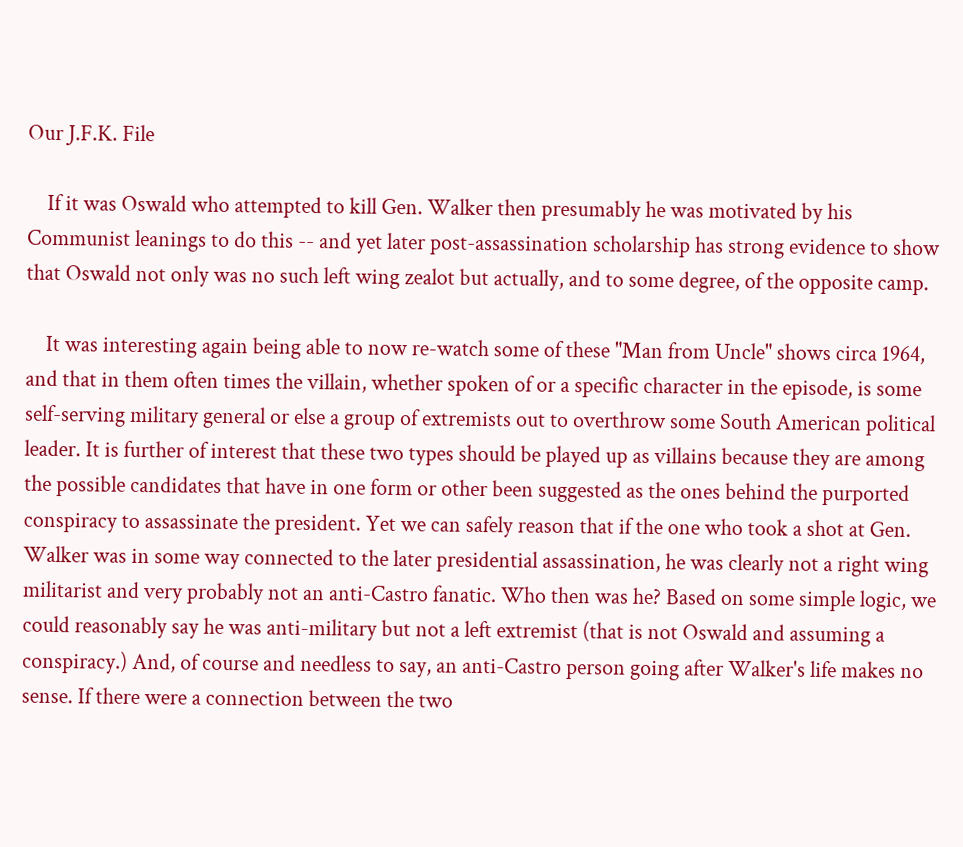Our J.F.K. File

    If it was Oswald who attempted to kill Gen. Walker then presumably he was motivated by his Communist leanings to do this -- and yet later post-assassination scholarship has strong evidence to show that Oswald not only was no such left wing zealot but actually, and to some degree, of the opposite camp.

    It was interesting again being able to now re-watch some of these "Man from Uncle" shows circa 1964, and that in them often times the villain, whether spoken of or a specific character in the episode, is some self-serving military general or else a group of extremists out to overthrow some South American political leader. It is further of interest that these two types should be played up as villains because they are among the possible candidates that have in one form or other been suggested as the ones behind the purported conspiracy to assassinate the president. Yet we can safely reason that if the one who took a shot at Gen. Walker was in some way connected to the later presidential assassination, he was clearly not a right wing militarist and very probably not an anti-Castro fanatic. Who then was he? Based on some simple logic, we could reasonably say he was anti-military but not a left extremist (that is not Oswald and assuming a conspiracy.) And, of course and needless to say, an anti-Castro person going after Walker's life makes no sense. If there were a connection between the two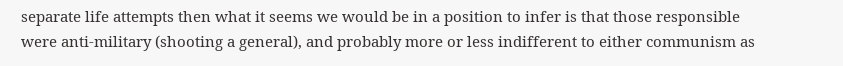separate life attempts then what it seems we would be in a position to infer is that those responsible were anti-military (shooting a general), and probably more or less indifferent to either communism as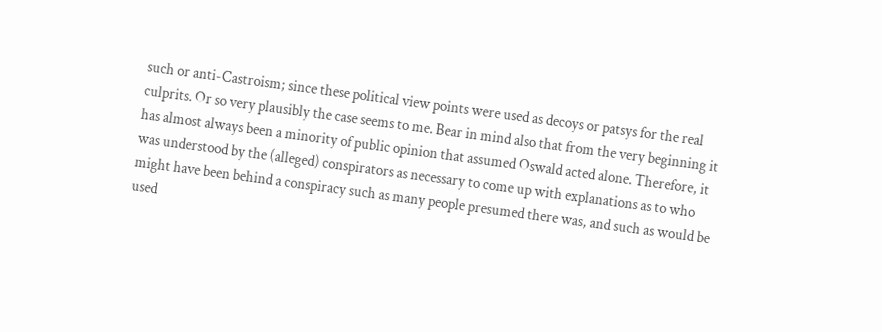such or anti-Castroism; since these political view points were used as decoys or patsys for the real culprits. Or so very plausibly the case seems to me. Bear in mind also that from the very beginning it has almost always been a minority of public opinion that assumed Oswald acted alone. Therefore, it was understood by the (alleged) conspirators as necessary to come up with explanations as to who might have been behind a conspiracy such as many people presumed there was, and such as would be used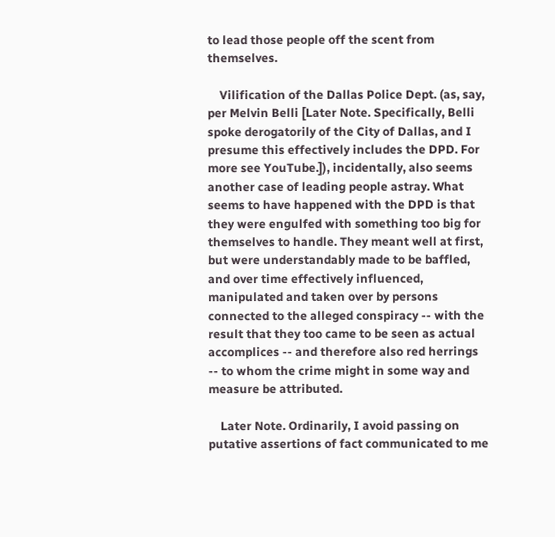to lead those people off the scent from themselves.

    Vilification of the Dallas Police Dept. (as, say, per Melvin Belli [Later Note. Specifically, Belli spoke derogatorily of the City of Dallas, and I presume this effectively includes the DPD. For more see YouTube.]), incidentally, also seems another case of leading people astray. What seems to have happened with the DPD is that they were engulfed with something too big for themselves to handle. They meant well at first, but were understandably made to be baffled, and over time effectively influenced, manipulated and taken over by persons connected to the alleged conspiracy -- with the result that they too came to be seen as actual accomplices -- and therefore also red herrings -- to whom the crime might in some way and measure be attributed.

    Later Note. Ordinarily, I avoid passing on putative assertions of fact communicated to me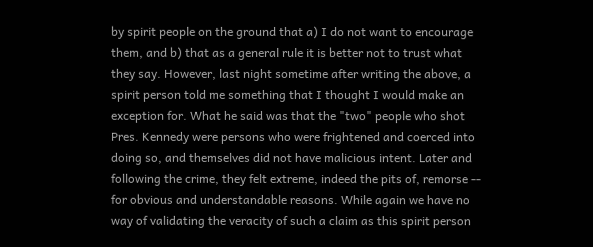by spirit people on the ground that a) I do not want to encourage them, and b) that as a general rule it is better not to trust what they say. However, last night sometime after writing the above, a spirit person told me something that I thought I would make an exception for. What he said was that the "two" people who shot Pres. Kennedy were persons who were frightened and coerced into doing so, and themselves did not have malicious intent. Later and following the crime, they felt extreme, indeed the pits of, remorse -- for obvious and understandable reasons. While again we have no way of validating the veracity of such a claim as this spirit person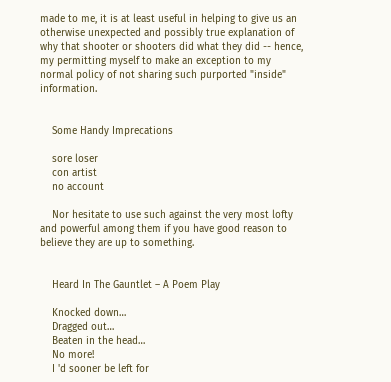made to me, it is at least useful in helping to give us an otherwise unexpected and possibly true explanation of why that shooter or shooters did what they did -- hence, my permitting myself to make an exception to my normal policy of not sharing such purported "inside" information.


    Some Handy Imprecations

    sore loser
    con artist
    no account

    Nor hesitate to use such against the very most lofty and powerful among them if you have good reason to believe they are up to something.


    Heard In The Gauntlet – A Poem Play

    Knocked down…
    Dragged out…
    Beaten in the head…
    No more!
    I 'd sooner be left for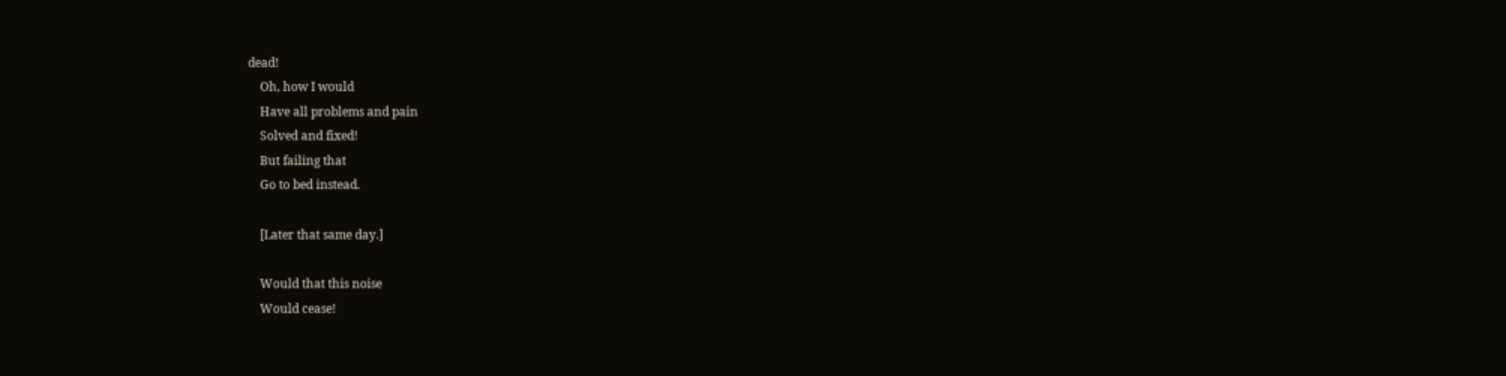dead!
    Oh, how I would
    Have all problems and pain
    Solved and fixed!
    But failing that
    Go to bed instead.

    [Later that same day.]

    Would that this noise
    Would cease!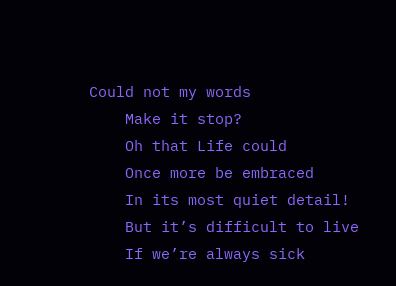Could not my words
    Make it stop?
    Oh that Life could
    Once more be embraced
    In its most quiet detail!
    But it’s difficult to live
    If we’re always sick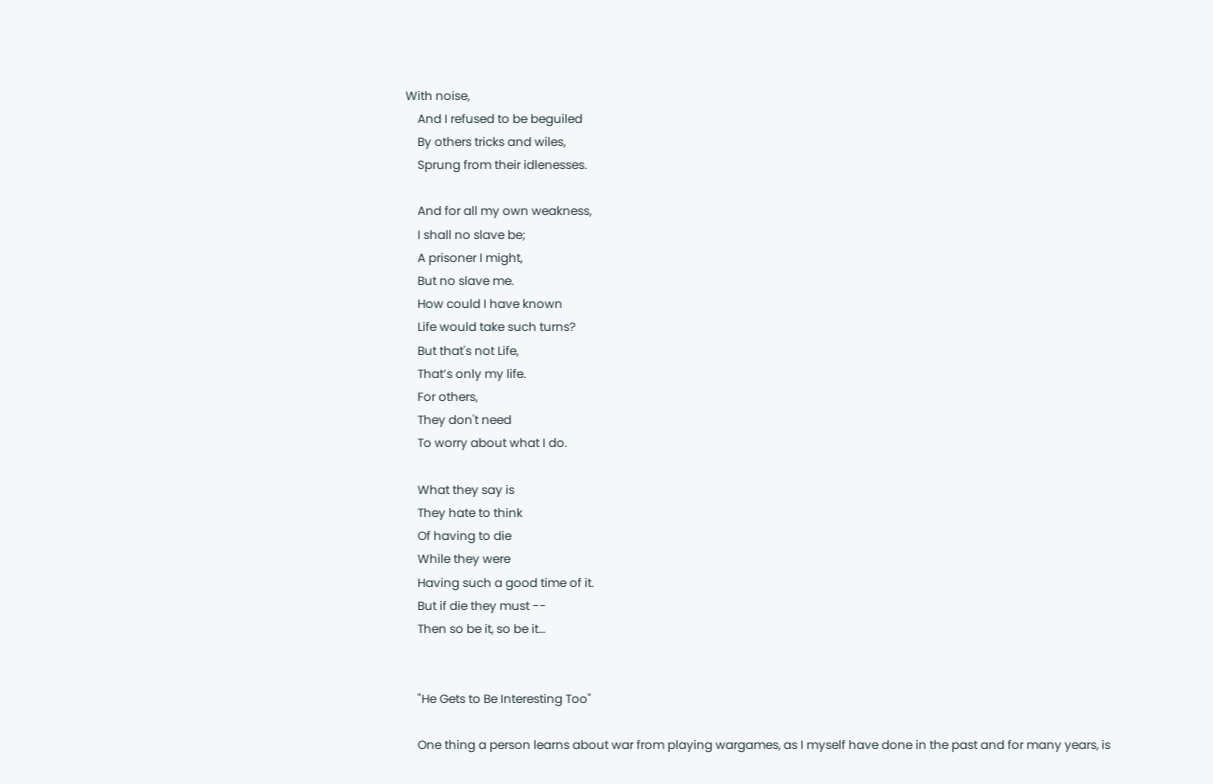With noise,
    And I refused to be beguiled
    By others tricks and wiles,
    Sprung from their idlenesses.

    And for all my own weakness,
    I shall no slave be;
    A prisoner I might,
    But no slave me.
    How could I have known
    Life would take such turns?
    But that's not Life,
    That’s only my life.
    For others,
    They don't need
    To worry about what I do.

    What they say is
    They hate to think
    Of having to die
    While they were
    Having such a good time of it.
    But if die they must --
    Then so be it, so be it…


    "He Gets to Be Interesting Too"

    One thing a person learns about war from playing wargames, as I myself have done in the past and for many years, is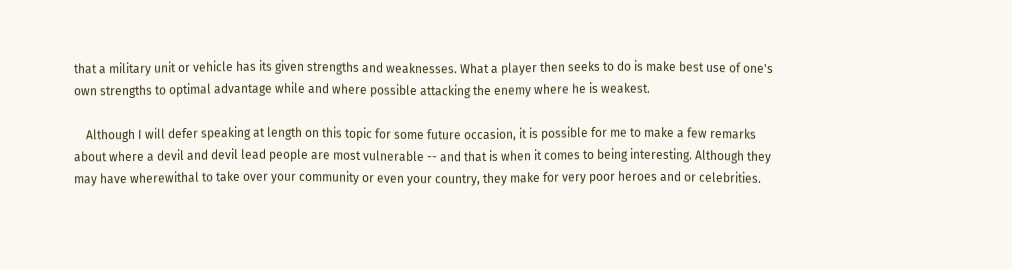that a military unit or vehicle has its given strengths and weaknesses. What a player then seeks to do is make best use of one's own strengths to optimal advantage while and where possible attacking the enemy where he is weakest.

    Although I will defer speaking at length on this topic for some future occasion, it is possible for me to make a few remarks about where a devil and devil lead people are most vulnerable -- and that is when it comes to being interesting. Although they may have wherewithal to take over your community or even your country, they make for very poor heroes and or celebrities.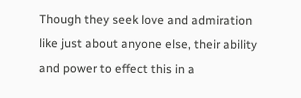Though they seek love and admiration like just about anyone else, their ability and power to effect this in a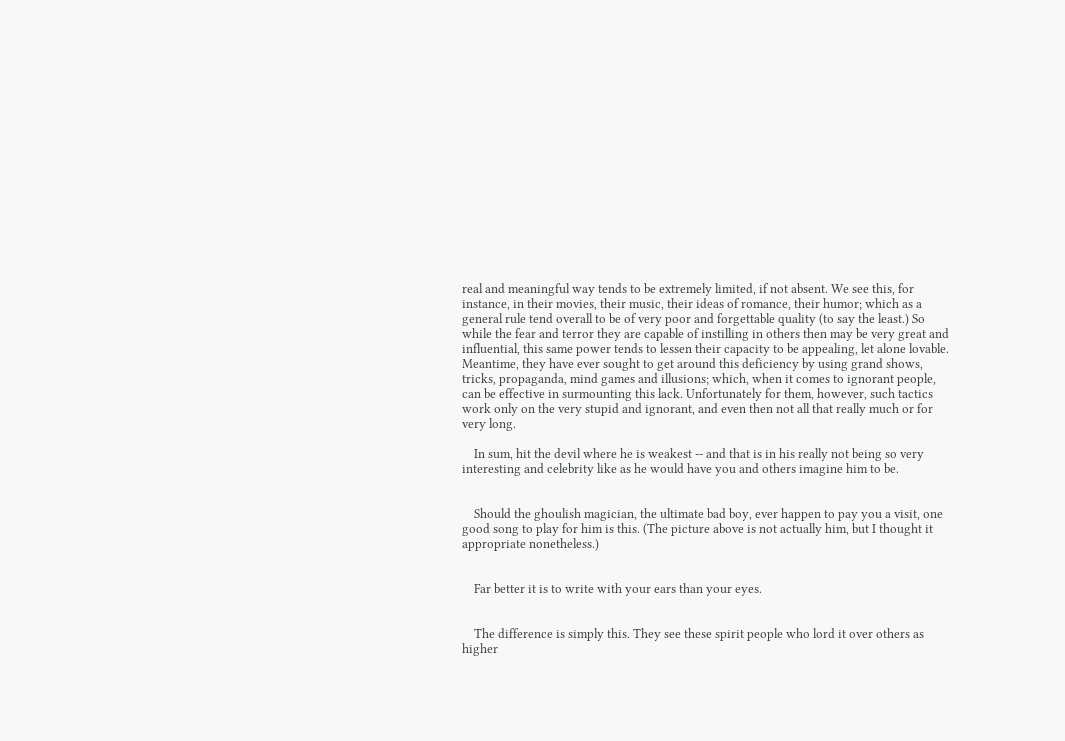real and meaningful way tends to be extremely limited, if not absent. We see this, for instance, in their movies, their music, their ideas of romance, their humor; which as a general rule tend overall to be of very poor and forgettable quality (to say the least.) So while the fear and terror they are capable of instilling in others then may be very great and influential, this same power tends to lessen their capacity to be appealing, let alone lovable. Meantime, they have ever sought to get around this deficiency by using grand shows, tricks, propaganda, mind games and illusions; which, when it comes to ignorant people, can be effective in surmounting this lack. Unfortunately for them, however, such tactics work only on the very stupid and ignorant, and even then not all that really much or for very long.

    In sum, hit the devil where he is weakest -- and that is in his really not being so very interesting and celebrity like as he would have you and others imagine him to be.


    Should the ghoulish magician, the ultimate bad boy, ever happen to pay you a visit, one good song to play for him is this. (The picture above is not actually him, but I thought it appropriate nonetheless.)


    Far better it is to write with your ears than your eyes.


    The difference is simply this. They see these spirit people who lord it over others as higher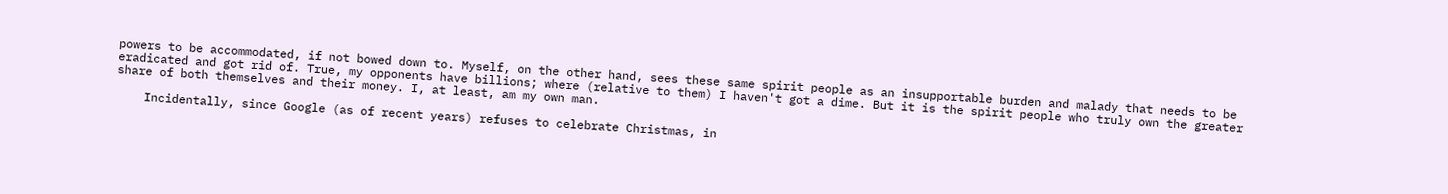powers to be accommodated, if not bowed down to. Myself, on the other hand, sees these same spirit people as an insupportable burden and malady that needs to be eradicated and got rid of. True, my opponents have billions; where (relative to them) I haven't got a dime. But it is the spirit people who truly own the greater share of both themselves and their money. I, at least, am my own man.

    Incidentally, since Google (as of recent years) refuses to celebrate Christmas, in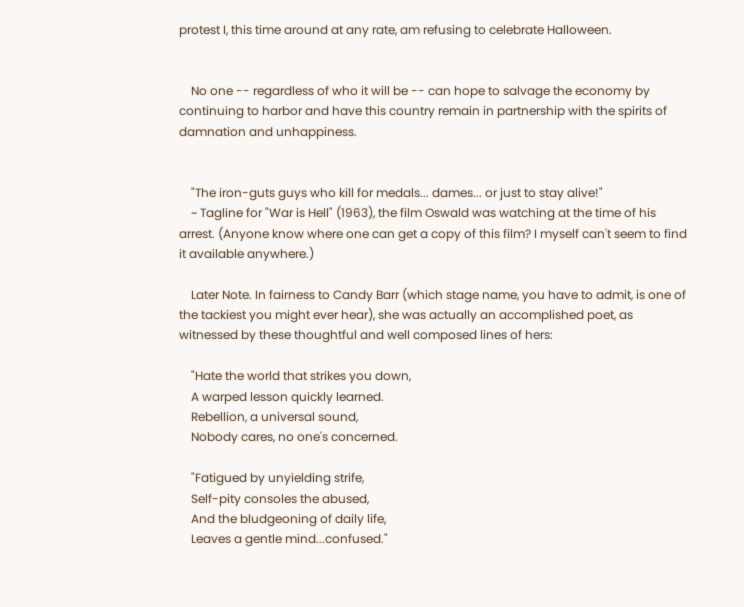protest I, this time around at any rate, am refusing to celebrate Halloween.


    No one -- regardless of who it will be -- can hope to salvage the economy by continuing to harbor and have this country remain in partnership with the spirits of damnation and unhappiness.


    "The iron-guts guys who kill for medals... dames... or just to stay alive!"
    ~ Tagline for "War is Hell" (1963), the film Oswald was watching at the time of his arrest. (Anyone know where one can get a copy of this film? I myself can't seem to find it available anywhere.)

    Later Note. In fairness to Candy Barr (which stage name, you have to admit, is one of the tackiest you might ever hear), she was actually an accomplished poet, as witnessed by these thoughtful and well composed lines of hers:

    "Hate the world that strikes you down,
    A warped lesson quickly learned.
    Rebellion, a universal sound,
    Nobody cares, no one's concerned.

    "Fatigued by unyielding strife,
    Self-pity consoles the abused,
    And the bludgeoning of daily life,
    Leaves a gentle mind...confused."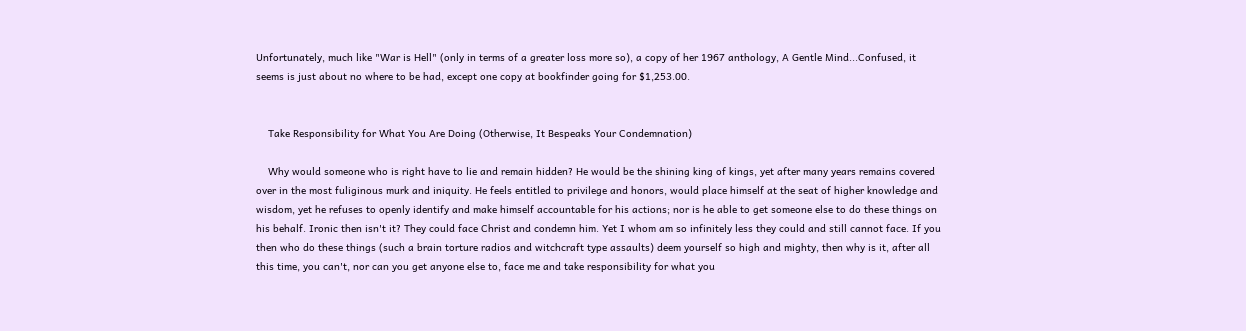Unfortunately, much like "War is Hell" (only in terms of a greater loss more so), a copy of her 1967 anthology, A Gentle Mind...Confused, it seems is just about no where to be had, except one copy at bookfinder going for $1,253.00.


    Take Responsibility for What You Are Doing (Otherwise, It Bespeaks Your Condemnation)

    Why would someone who is right have to lie and remain hidden? He would be the shining king of kings, yet after many years remains covered over in the most fuliginous murk and iniquity. He feels entitled to privilege and honors, would place himself at the seat of higher knowledge and wisdom, yet he refuses to openly identify and make himself accountable for his actions; nor is he able to get someone else to do these things on his behalf. Ironic then isn't it? They could face Christ and condemn him. Yet I whom am so infinitely less they could and still cannot face. If you then who do these things (such a brain torture radios and witchcraft type assaults) deem yourself so high and mighty, then why is it, after all this time, you can't, nor can you get anyone else to, face me and take responsibility for what you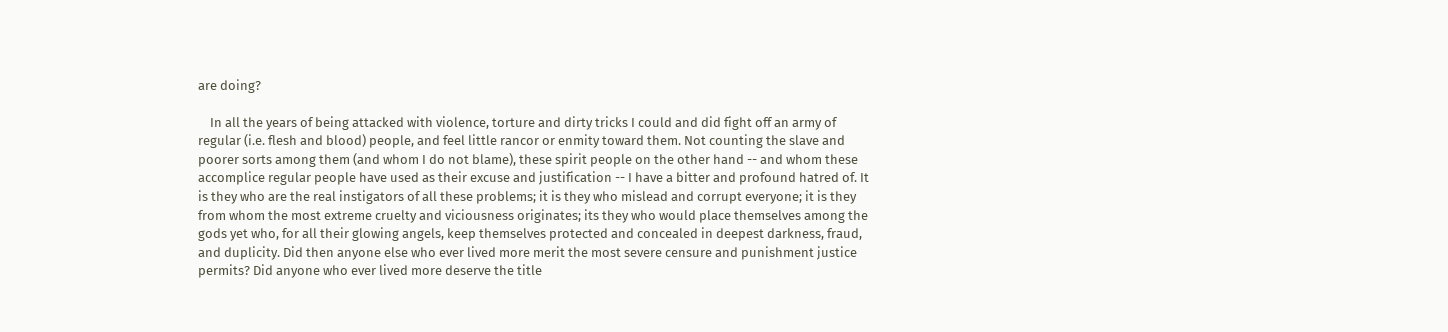are doing?

    In all the years of being attacked with violence, torture and dirty tricks I could and did fight off an army of regular (i.e. flesh and blood) people, and feel little rancor or enmity toward them. Not counting the slave and poorer sorts among them (and whom I do not blame), these spirit people on the other hand -- and whom these accomplice regular people have used as their excuse and justification -- I have a bitter and profound hatred of. It is they who are the real instigators of all these problems; it is they who mislead and corrupt everyone; it is they from whom the most extreme cruelty and viciousness originates; its they who would place themselves among the gods yet who, for all their glowing angels, keep themselves protected and concealed in deepest darkness, fraud, and duplicity. Did then anyone else who ever lived more merit the most severe censure and punishment justice permits? Did anyone who ever lived more deserve the title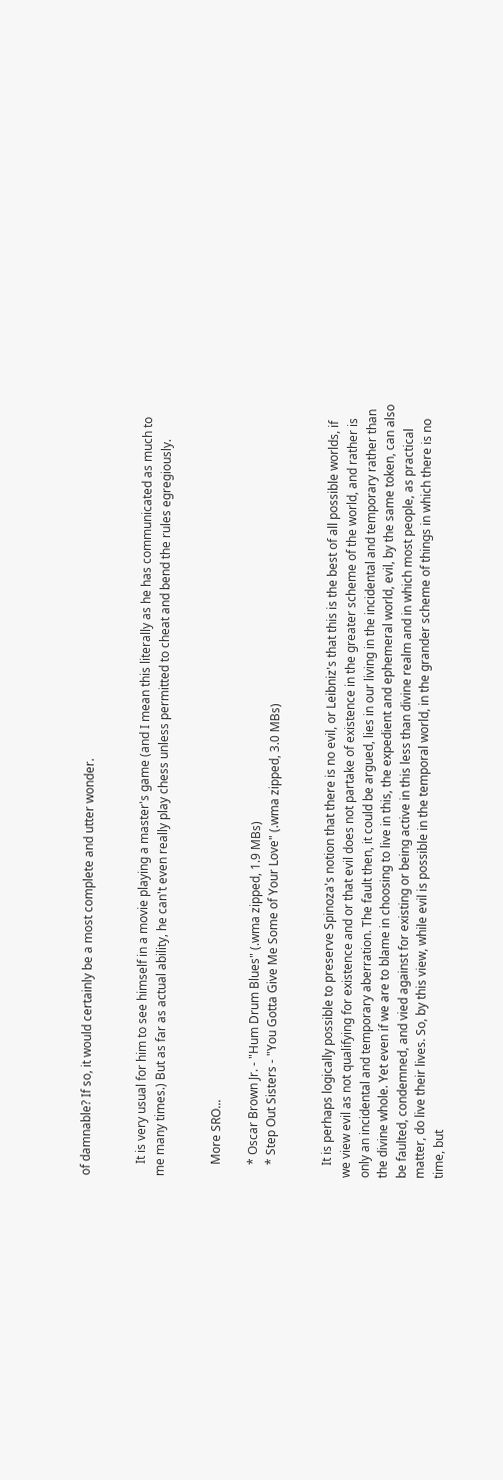of damnable? If so, it would certainly be a most complete and utter wonder.


    It is very usual for him to see himself in a movie playing a master's game (and I mean this literally as he has communicated as much to me many times.) But as far as actual ability, he can't even really play chess unless permitted to cheat and bend the rules egregiously.


    More SRO...

    * Oscar Brown Jr. - "Hum Drum Blues" (.wma zipped, 1.9 MBs)
    * Step Out Sisters - "You Gotta Give Me Some of Your Love" (.wma zipped, 3.0 MBs)


    It is perhaps logically possible to preserve Spinoza's notion that there is no evil, or Leibniz's that this is the best of all possible worlds, if we view evil as not qualifying for existence and or that evil does not partake of existence in the greater scheme of the world, and rather is only an incidental and temporary aberration. The fault then, it could be argued, lies in our living in the incidental and temporary rather than the divine whole. Yet even if we are to blame in choosing to live in this, the expedient and ephemeral world, evil, by the same token, can also be faulted, condemned, and vied against for existing or being active in this less than divine realm and in which most people, as practical matter, do live their lives. So, by this view, while evil is possible in the temporal world, in the grander scheme of things in which there is no time, but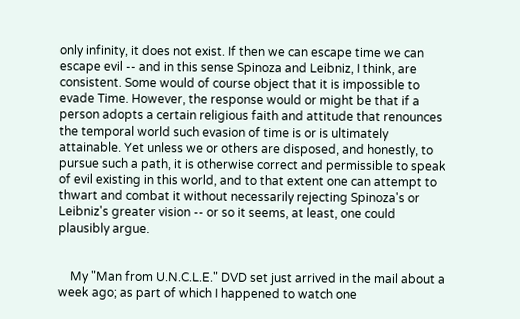only infinity, it does not exist. If then we can escape time we can escape evil -- and in this sense Spinoza and Leibniz, I think, are consistent. Some would of course object that it is impossible to evade Time. However, the response would or might be that if a person adopts a certain religious faith and attitude that renounces the temporal world such evasion of time is or is ultimately attainable. Yet unless we or others are disposed, and honestly, to pursue such a path, it is otherwise correct and permissible to speak of evil existing in this world, and to that extent one can attempt to thwart and combat it without necessarily rejecting Spinoza's or Leibniz's greater vision -- or so it seems, at least, one could plausibly argue.


    My "Man from U.N.C.L.E." DVD set just arrived in the mail about a week ago; as part of which I happened to watch one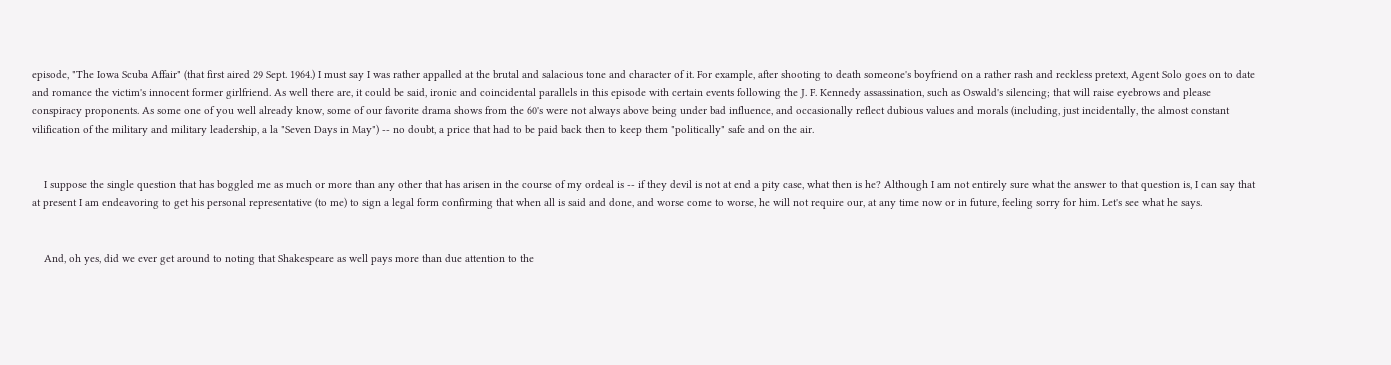episode, "The Iowa Scuba Affair" (that first aired 29 Sept. 1964.) I must say I was rather appalled at the brutal and salacious tone and character of it. For example, after shooting to death someone's boyfriend on a rather rash and reckless pretext, Agent Solo goes on to date and romance the victim's innocent former girlfriend. As well there are, it could be said, ironic and coincidental parallels in this episode with certain events following the J. F. Kennedy assassination, such as Oswald's silencing; that will raise eyebrows and please conspiracy proponents. As some one of you well already know, some of our favorite drama shows from the 60's were not always above being under bad influence, and occasionally reflect dubious values and morals (including, just incidentally, the almost constant vilification of the military and military leadership, a la "Seven Days in May") -- no doubt, a price that had to be paid back then to keep them "politically" safe and on the air.


    I suppose the single question that has boggled me as much or more than any other that has arisen in the course of my ordeal is -- if they devil is not at end a pity case, what then is he? Although I am not entirely sure what the answer to that question is, I can say that at present I am endeavoring to get his personal representative (to me) to sign a legal form confirming that when all is said and done, and worse come to worse, he will not require our, at any time now or in future, feeling sorry for him. Let's see what he says.


    And, oh yes, did we ever get around to noting that Shakespeare as well pays more than due attention to the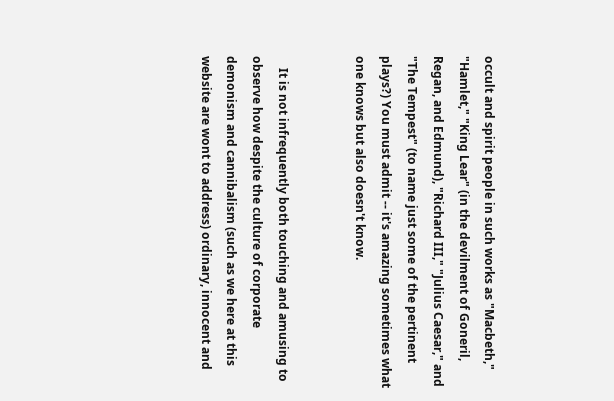occult and spirit people in such works as "Macbeth," "Hamlet," "King Lear" (in the devilment of Goneril, Regan, and Edmund), "Richard III," "Julius Caesar," and "The Tempest" (to name just some of the pertinent plays?) You must admit -- it's amazing sometimes what one knows but also doesn't know.


    It is not infrequently both touching and amusing to observe how despite the culture of corporate demonism and cannibalism (such as we here at this website are wont to address) ordinary, innocent and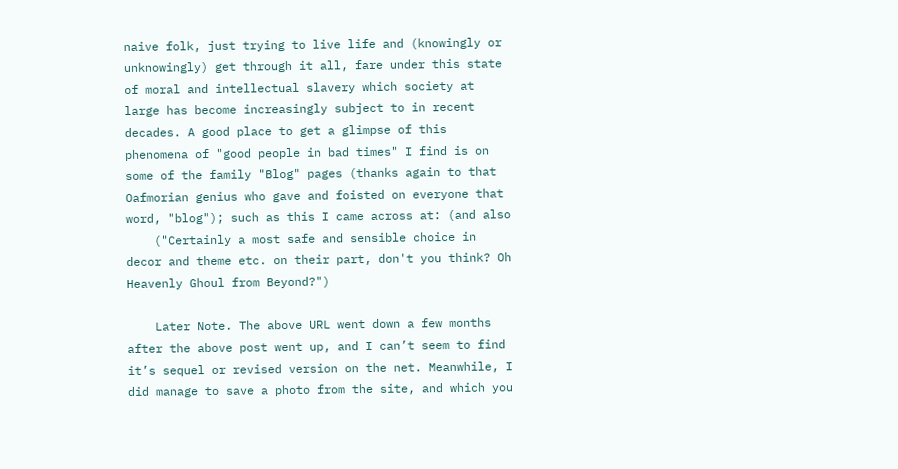naive folk, just trying to live life and (knowingly or unknowingly) get through it all, fare under this state of moral and intellectual slavery which society at large has become increasingly subject to in recent decades. A good place to get a glimpse of this phenomena of "good people in bad times" I find is on some of the family "Blog" pages (thanks again to that Oafmorian genius who gave and foisted on everyone that word, "blog"); such as this I came across at: (and also
    ("Certainly a most safe and sensible choice in decor and theme etc. on their part, don't you think? Oh Heavenly Ghoul from Beyond?")

    Later Note. The above URL went down a few months after the above post went up, and I can’t seem to find it’s sequel or revised version on the net. Meanwhile, I did manage to save a photo from the site, and which you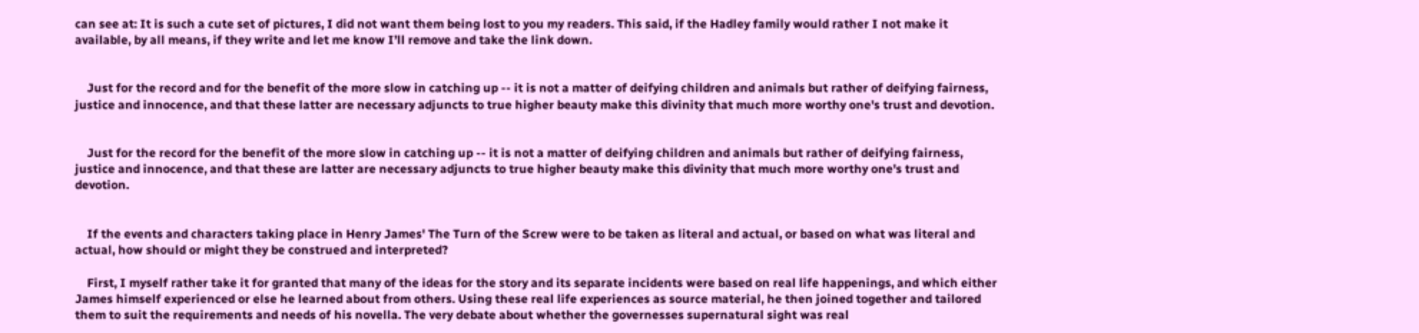can see at: It is such a cute set of pictures, I did not want them being lost to you my readers. This said, if the Hadley family would rather I not make it available, by all means, if they write and let me know I’ll remove and take the link down.


    Just for the record and for the benefit of the more slow in catching up -- it is not a matter of deifying children and animals but rather of deifying fairness, justice and innocence, and that these latter are necessary adjuncts to true higher beauty make this divinity that much more worthy one's trust and devotion.


    Just for the record for the benefit of the more slow in catching up -- it is not a matter of deifying children and animals but rather of deifying fairness, justice and innocence, and that these are latter are necessary adjuncts to true higher beauty make this divinity that much more worthy one's trust and devotion.


    If the events and characters taking place in Henry James' The Turn of the Screw were to be taken as literal and actual, or based on what was literal and actual, how should or might they be construed and interpreted?

    First, I myself rather take it for granted that many of the ideas for the story and its separate incidents were based on real life happenings, and which either James himself experienced or else he learned about from others. Using these real life experiences as source material, he then joined together and tailored them to suit the requirements and needs of his novella. The very debate about whether the governesses supernatural sight was real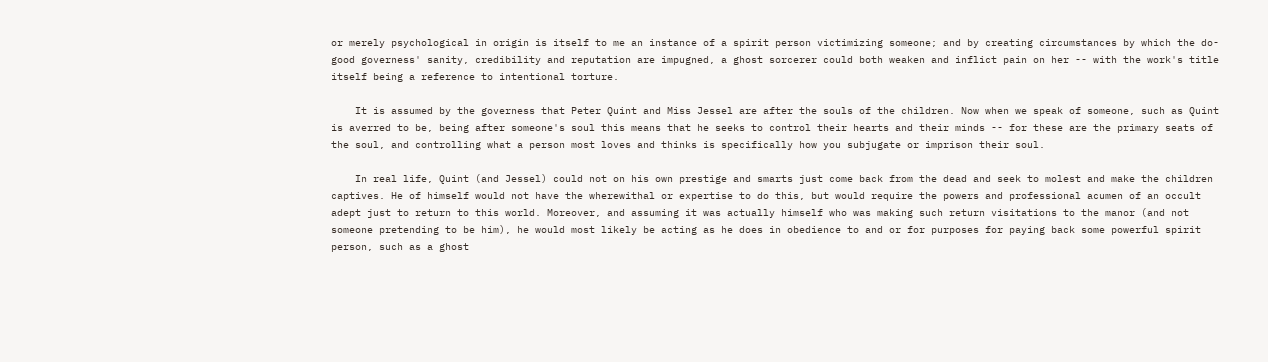or merely psychological in origin is itself to me an instance of a spirit person victimizing someone; and by creating circumstances by which the do-good governess' sanity, credibility and reputation are impugned, a ghost sorcerer could both weaken and inflict pain on her -- with the work's title itself being a reference to intentional torture.

    It is assumed by the governess that Peter Quint and Miss Jessel are after the souls of the children. Now when we speak of someone, such as Quint is averred to be, being after someone's soul this means that he seeks to control their hearts and their minds -- for these are the primary seats of the soul, and controlling what a person most loves and thinks is specifically how you subjugate or imprison their soul.

    In real life, Quint (and Jessel) could not on his own prestige and smarts just come back from the dead and seek to molest and make the children captives. He of himself would not have the wherewithal or expertise to do this, but would require the powers and professional acumen of an occult adept just to return to this world. Moreover, and assuming it was actually himself who was making such return visitations to the manor (and not someone pretending to be him), he would most likely be acting as he does in obedience to and or for purposes for paying back some powerful spirit person, such as a ghost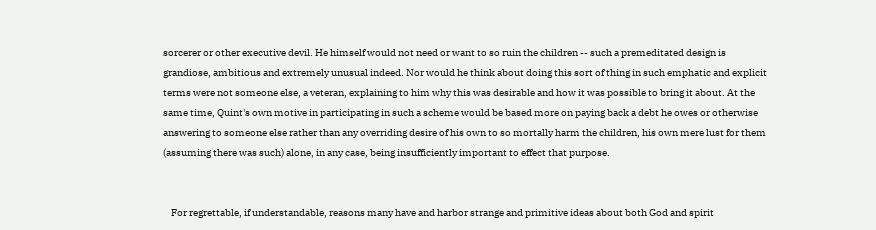sorcerer or other executive devil. He himself would not need or want to so ruin the children -- such a premeditated design is grandiose, ambitious and extremely unusual indeed. Nor would he think about doing this sort of thing in such emphatic and explicit terms were not someone else, a veteran, explaining to him why this was desirable and how it was possible to bring it about. At the same time, Quint's own motive in participating in such a scheme would be based more on paying back a debt he owes or otherwise answering to someone else rather than any overriding desire of his own to so mortally harm the children, his own mere lust for them (assuming there was such) alone, in any case, being insufficiently important to effect that purpose.


    For regrettable, if understandable, reasons many have and harbor strange and primitive ideas about both God and spirit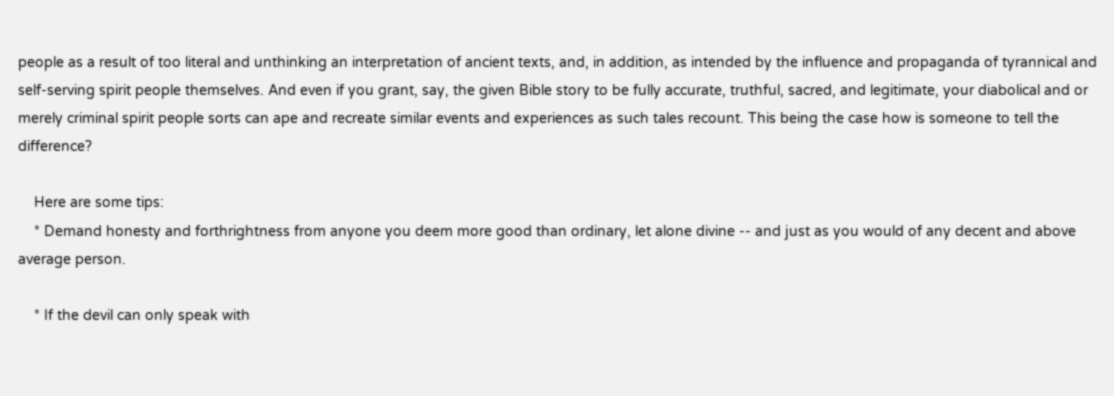people as a result of too literal and unthinking an interpretation of ancient texts, and, in addition, as intended by the influence and propaganda of tyrannical and self-serving spirit people themselves. And even if you grant, say, the given Bible story to be fully accurate, truthful, sacred, and legitimate, your diabolical and or merely criminal spirit people sorts can ape and recreate similar events and experiences as such tales recount. This being the case how is someone to tell the difference?

    Here are some tips:
    * Demand honesty and forthrightness from anyone you deem more good than ordinary, let alone divine -- and just as you would of any decent and above average person.

    * If the devil can only speak with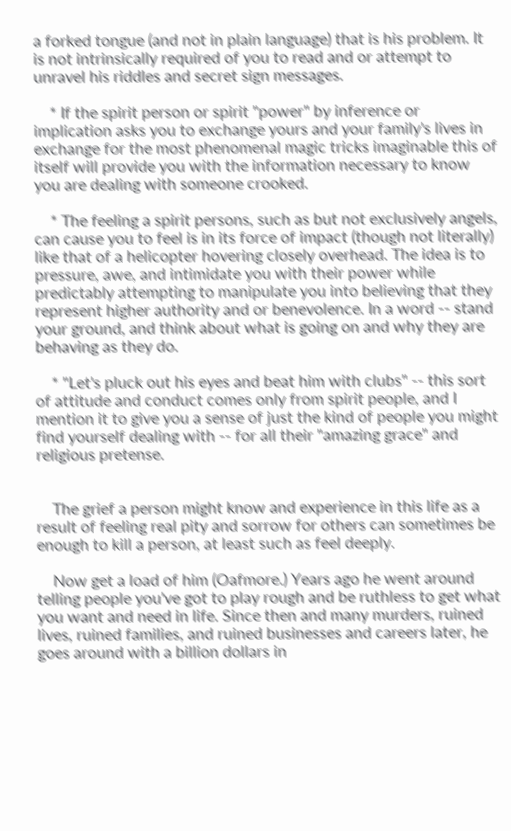a forked tongue (and not in plain language) that is his problem. It is not intrinsically required of you to read and or attempt to unravel his riddles and secret sign messages.

    * If the spirit person or spirit "power" by inference or implication asks you to exchange yours and your family's lives in exchange for the most phenomenal magic tricks imaginable this of itself will provide you with the information necessary to know you are dealing with someone crooked.

    * The feeling a spirit persons, such as but not exclusively angels, can cause you to feel is in its force of impact (though not literally) like that of a helicopter hovering closely overhead. The idea is to pressure, awe, and intimidate you with their power while predictably attempting to manipulate you into believing that they represent higher authority and or benevolence. In a word -- stand your ground, and think about what is going on and why they are behaving as they do.

    * "Let's pluck out his eyes and beat him with clubs" -- this sort of attitude and conduct comes only from spirit people, and I mention it to give you a sense of just the kind of people you might find yourself dealing with -- for all their "amazing grace" and religious pretense.


    The grief a person might know and experience in this life as a result of feeling real pity and sorrow for others can sometimes be enough to kill a person, at least such as feel deeply.

    Now get a load of him (Oafmore.) Years ago he went around telling people you've got to play rough and be ruthless to get what you want and need in life. Since then and many murders, ruined lives, ruined families, and ruined businesses and careers later, he goes around with a billion dollars in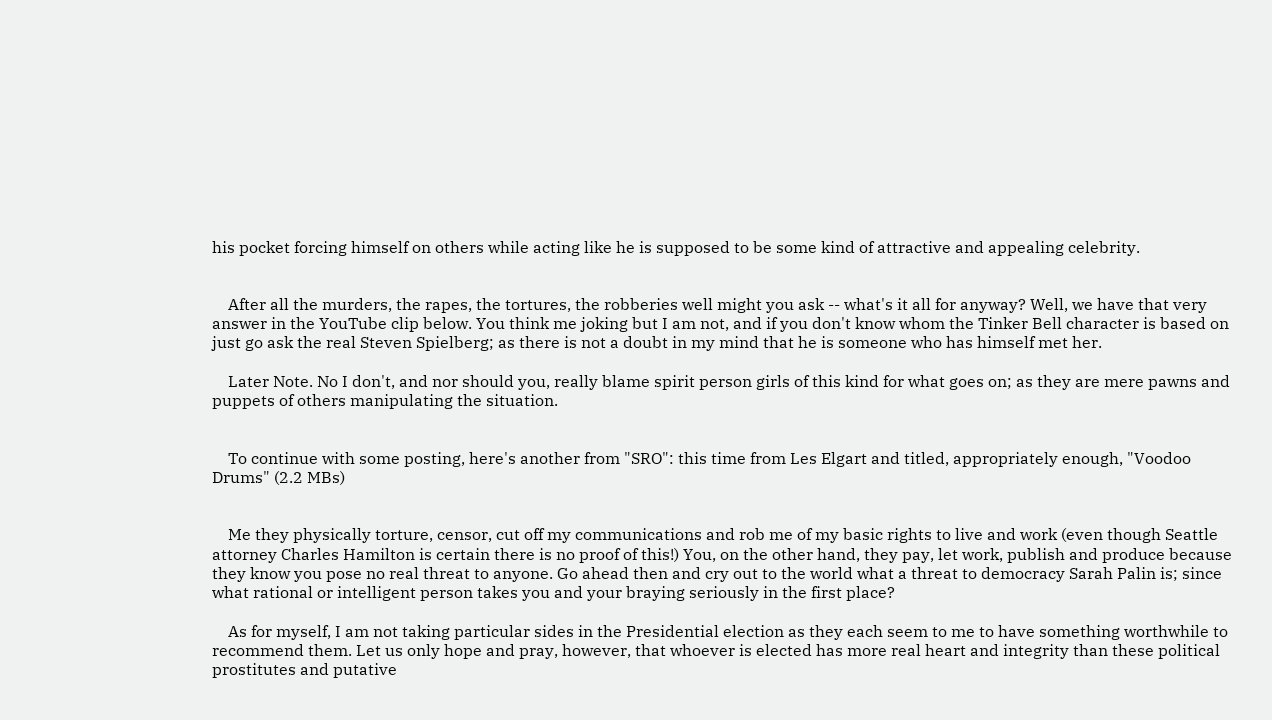his pocket forcing himself on others while acting like he is supposed to be some kind of attractive and appealing celebrity.


    After all the murders, the rapes, the tortures, the robberies well might you ask -- what's it all for anyway? Well, we have that very answer in the YouTube clip below. You think me joking but I am not, and if you don't know whom the Tinker Bell character is based on just go ask the real Steven Spielberg; as there is not a doubt in my mind that he is someone who has himself met her.

    Later Note. No I don't, and nor should you, really blame spirit person girls of this kind for what goes on; as they are mere pawns and puppets of others manipulating the situation.


    To continue with some posting, here's another from "SRO": this time from Les Elgart and titled, appropriately enough, "Voodoo Drums" (2.2 MBs)


    Me they physically torture, censor, cut off my communications and rob me of my basic rights to live and work (even though Seattle attorney Charles Hamilton is certain there is no proof of this!) You, on the other hand, they pay, let work, publish and produce because they know you pose no real threat to anyone. Go ahead then and cry out to the world what a threat to democracy Sarah Palin is; since what rational or intelligent person takes you and your braying seriously in the first place?

    As for myself, I am not taking particular sides in the Presidential election as they each seem to me to have something worthwhile to recommend them. Let us only hope and pray, however, that whoever is elected has more real heart and integrity than these political prostitutes and putative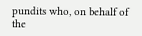pundits who, on behalf of the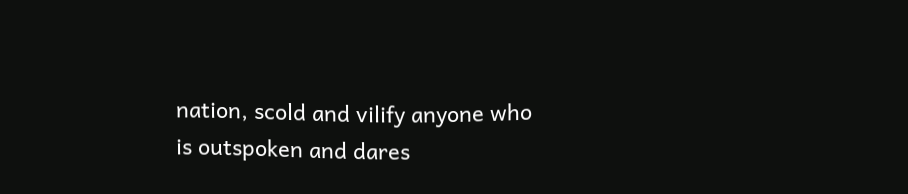nation, scold and vilify anyone who is outspoken and dares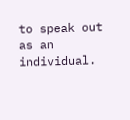to speak out as an individual.